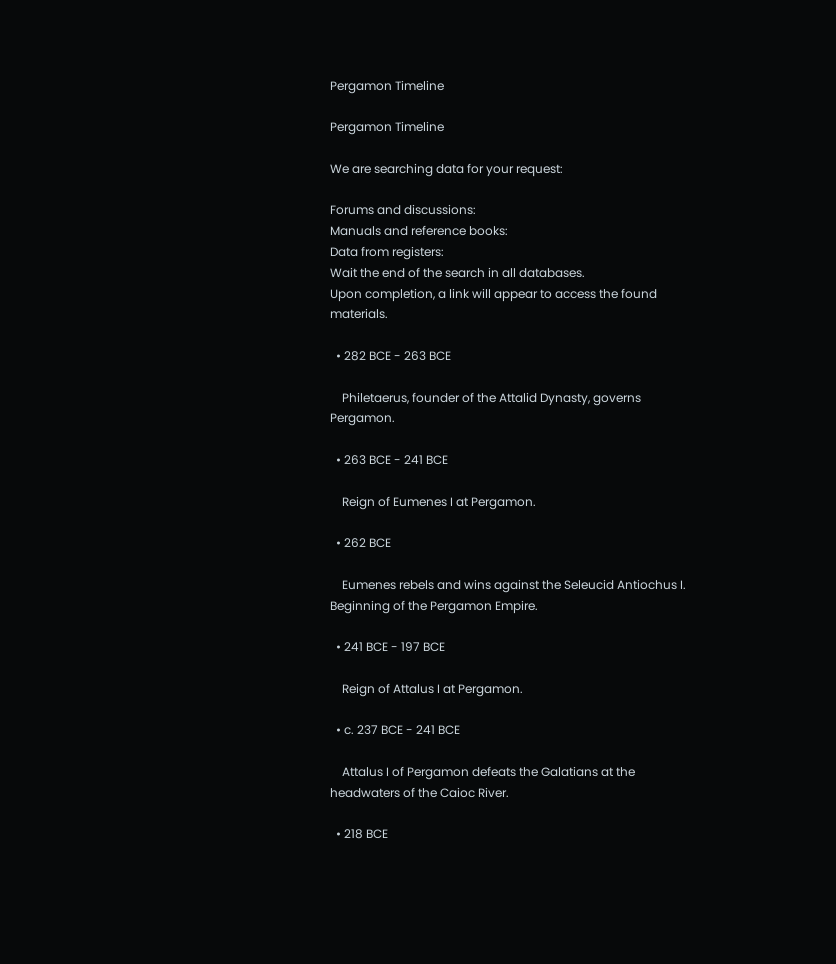Pergamon Timeline

Pergamon Timeline

We are searching data for your request:

Forums and discussions:
Manuals and reference books:
Data from registers:
Wait the end of the search in all databases.
Upon completion, a link will appear to access the found materials.

  • 282 BCE - 263 BCE

    Philetaerus, founder of the Attalid Dynasty, governs Pergamon.

  • 263 BCE - 241 BCE

    Reign of Eumenes I at Pergamon.

  • 262 BCE

    Eumenes rebels and wins against the Seleucid Antiochus I. Beginning of the Pergamon Empire.

  • 241 BCE - 197 BCE

    Reign of Attalus I at Pergamon.

  • c. 237 BCE - 241 BCE

    Attalus I of Pergamon defeats the Galatians at the headwaters of the Caioc River.

  • 218 BCE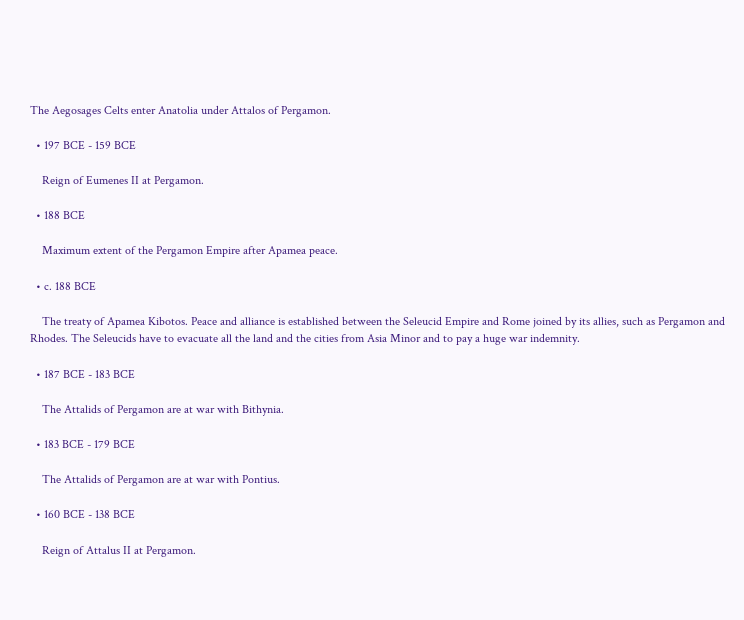The Aegosages Celts enter Anatolia under Attalos of Pergamon.

  • 197 BCE - 159 BCE

    Reign of Eumenes II at Pergamon.

  • 188 BCE

    Maximum extent of the Pergamon Empire after Apamea peace.

  • c. 188 BCE

    The treaty of Apamea Kibotos. Peace and alliance is established between the Seleucid Empire and Rome joined by its allies, such as Pergamon and Rhodes. The Seleucids have to evacuate all the land and the cities from Asia Minor and to pay a huge war indemnity.

  • 187 BCE - 183 BCE

    The Attalids of Pergamon are at war with Bithynia.

  • 183 BCE - 179 BCE

    The Attalids of Pergamon are at war with Pontius.

  • 160 BCE - 138 BCE

    Reign of Attalus II at Pergamon.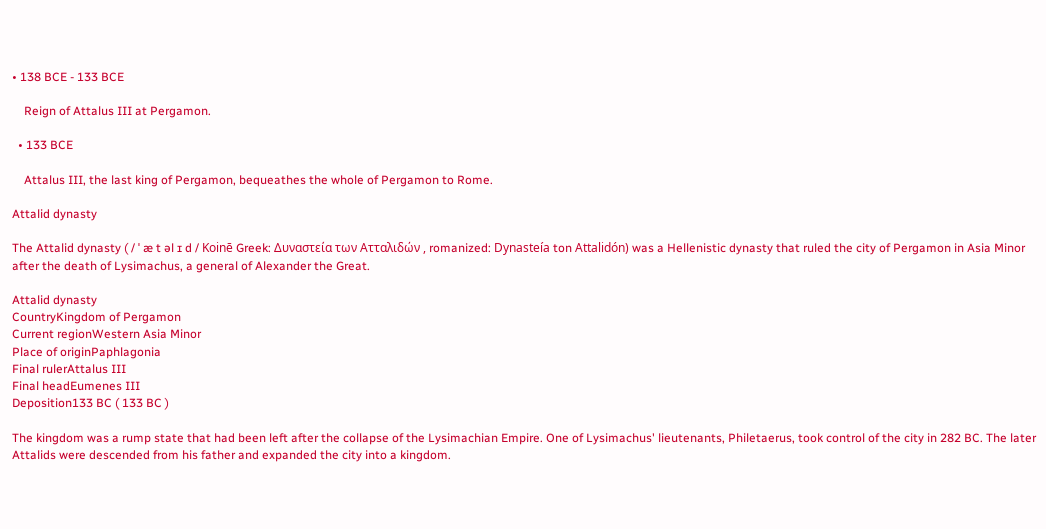• 138 BCE - 133 BCE

    Reign of Attalus III at Pergamon.

  • 133 BCE

    Attalus III, the last king of Pergamon, bequeathes the whole of Pergamon to Rome.

Attalid dynasty

The Attalid dynasty ( / ˈ æ t əl ɪ d / Koinē Greek: Δυναστεία των Ατταλιδών , romanized: Dynasteía ton Attalidón) was a Hellenistic dynasty that ruled the city of Pergamon in Asia Minor after the death of Lysimachus, a general of Alexander the Great.

Attalid dynasty
CountryKingdom of Pergamon
Current regionWestern Asia Minor
Place of originPaphlagonia
Final rulerAttalus III
Final headEumenes III
Deposition133 BC ( 133 BC )

The kingdom was a rump state that had been left after the collapse of the Lysimachian Empire. One of Lysimachus' lieutenants, Philetaerus, took control of the city in 282 BC. The later Attalids were descended from his father and expanded the city into a kingdom.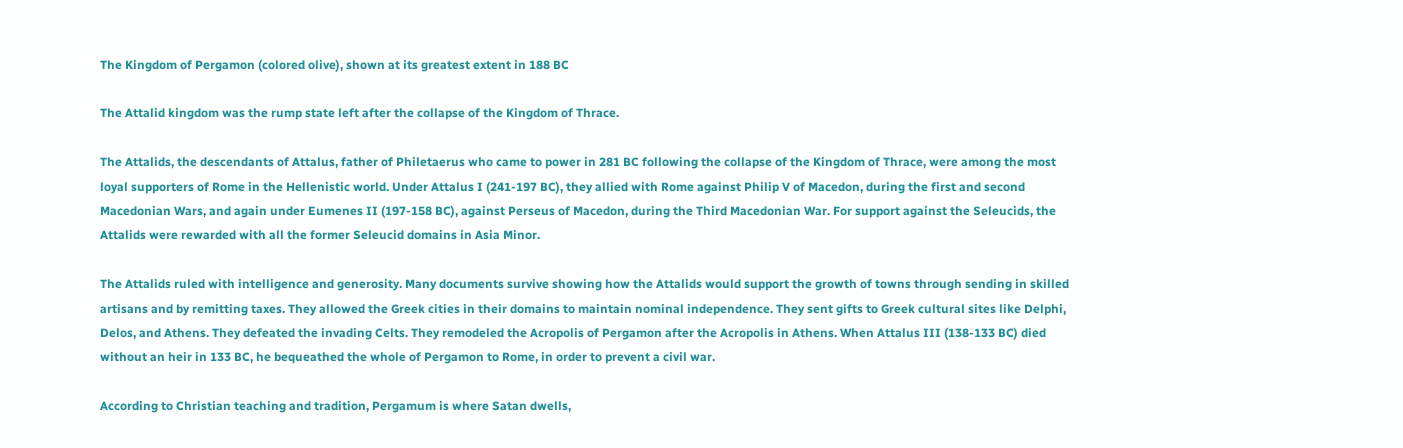The Kingdom of Pergamon (colored olive), shown at its greatest extent in 188 BC

The Attalid kingdom was the rump state left after the collapse of the Kingdom of Thrace.

The Attalids, the descendants of Attalus, father of Philetaerus who came to power in 281 BC following the collapse of the Kingdom of Thrace, were among the most loyal supporters of Rome in the Hellenistic world. Under Attalus I (241-197 BC), they allied with Rome against Philip V of Macedon, during the first and second Macedonian Wars, and again under Eumenes II (197-158 BC), against Perseus of Macedon, during the Third Macedonian War. For support against the Seleucids, the Attalids were rewarded with all the former Seleucid domains in Asia Minor.

The Attalids ruled with intelligence and generosity. Many documents survive showing how the Attalids would support the growth of towns through sending in skilled artisans and by remitting taxes. They allowed the Greek cities in their domains to maintain nominal independence. They sent gifts to Greek cultural sites like Delphi, Delos, and Athens. They defeated the invading Celts. They remodeled the Acropolis of Pergamon after the Acropolis in Athens. When Attalus III (138-133 BC) died without an heir in 133 BC, he bequeathed the whole of Pergamon to Rome, in order to prevent a civil war.

According to Christian teaching and tradition, Pergamum is where Satan dwells,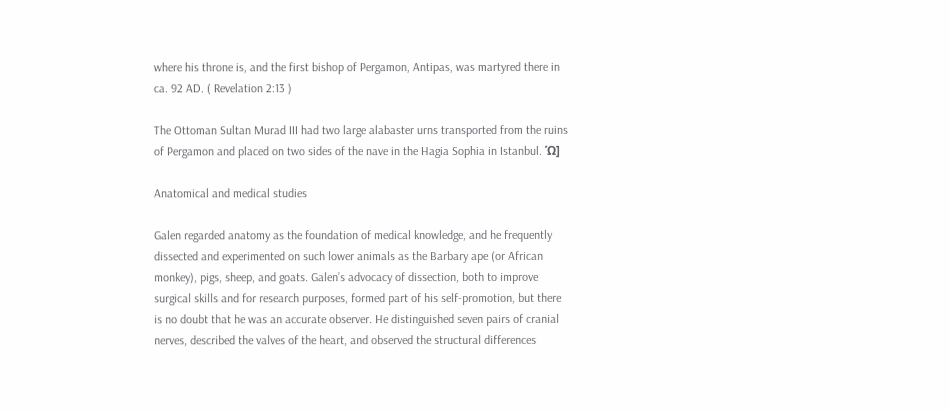where his throne is, and the first bishop of Pergamon, Antipas, was martyred there in ca. 92 AD. ( Revelation 2:13 )

The Ottoman Sultan Murad III had two large alabaster urns transported from the ruins of Pergamon and placed on two sides of the nave in the Hagia Sophia in Istanbul. Ώ]

Anatomical and medical studies

Galen regarded anatomy as the foundation of medical knowledge, and he frequently dissected and experimented on such lower animals as the Barbary ape (or African monkey), pigs, sheep, and goats. Galen’s advocacy of dissection, both to improve surgical skills and for research purposes, formed part of his self-promotion, but there is no doubt that he was an accurate observer. He distinguished seven pairs of cranial nerves, described the valves of the heart, and observed the structural differences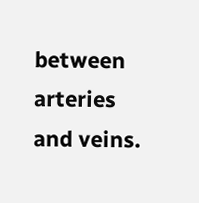between arteries and veins.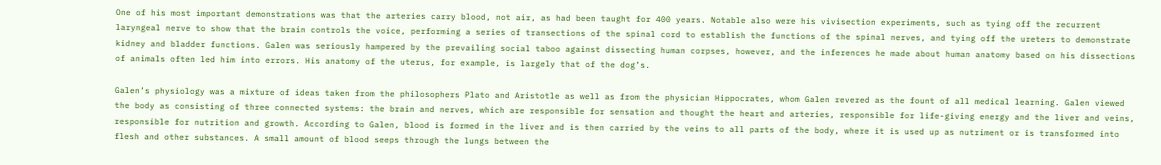One of his most important demonstrations was that the arteries carry blood, not air, as had been taught for 400 years. Notable also were his vivisection experiments, such as tying off the recurrent laryngeal nerve to show that the brain controls the voice, performing a series of transections of the spinal cord to establish the functions of the spinal nerves, and tying off the ureters to demonstrate kidney and bladder functions. Galen was seriously hampered by the prevailing social taboo against dissecting human corpses, however, and the inferences he made about human anatomy based on his dissections of animals often led him into errors. His anatomy of the uterus, for example, is largely that of the dog’s.

Galen’s physiology was a mixture of ideas taken from the philosophers Plato and Aristotle as well as from the physician Hippocrates, whom Galen revered as the fount of all medical learning. Galen viewed the body as consisting of three connected systems: the brain and nerves, which are responsible for sensation and thought the heart and arteries, responsible for life-giving energy and the liver and veins, responsible for nutrition and growth. According to Galen, blood is formed in the liver and is then carried by the veins to all parts of the body, where it is used up as nutriment or is transformed into flesh and other substances. A small amount of blood seeps through the lungs between the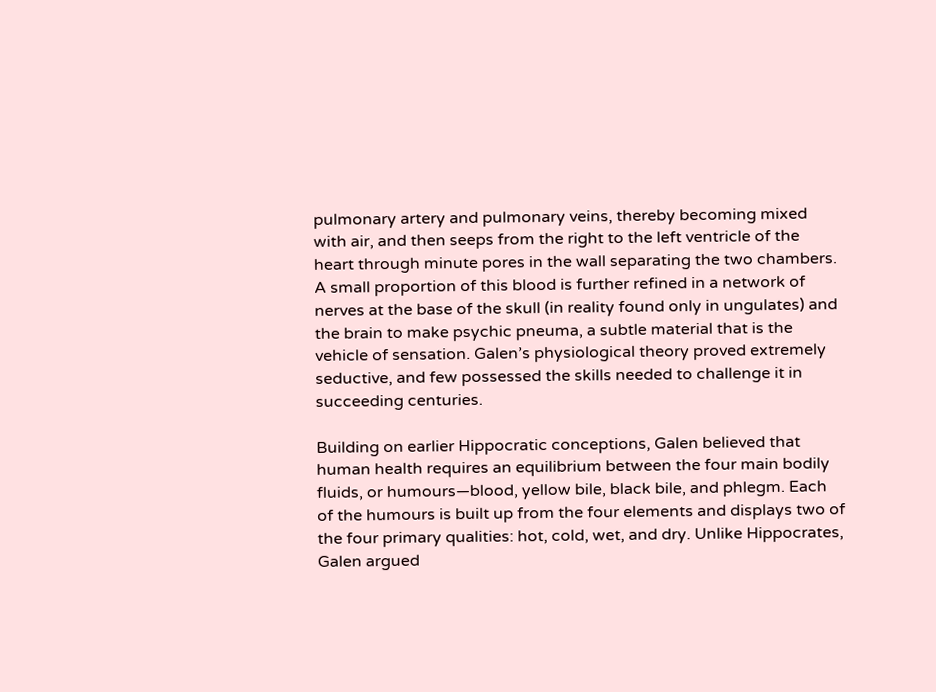pulmonary artery and pulmonary veins, thereby becoming mixed with air, and then seeps from the right to the left ventricle of the heart through minute pores in the wall separating the two chambers. A small proportion of this blood is further refined in a network of nerves at the base of the skull (in reality found only in ungulates) and the brain to make psychic pneuma, a subtle material that is the vehicle of sensation. Galen’s physiological theory proved extremely seductive, and few possessed the skills needed to challenge it in succeeding centuries.

Building on earlier Hippocratic conceptions, Galen believed that human health requires an equilibrium between the four main bodily fluids, or humours—blood, yellow bile, black bile, and phlegm. Each of the humours is built up from the four elements and displays two of the four primary qualities: hot, cold, wet, and dry. Unlike Hippocrates, Galen argued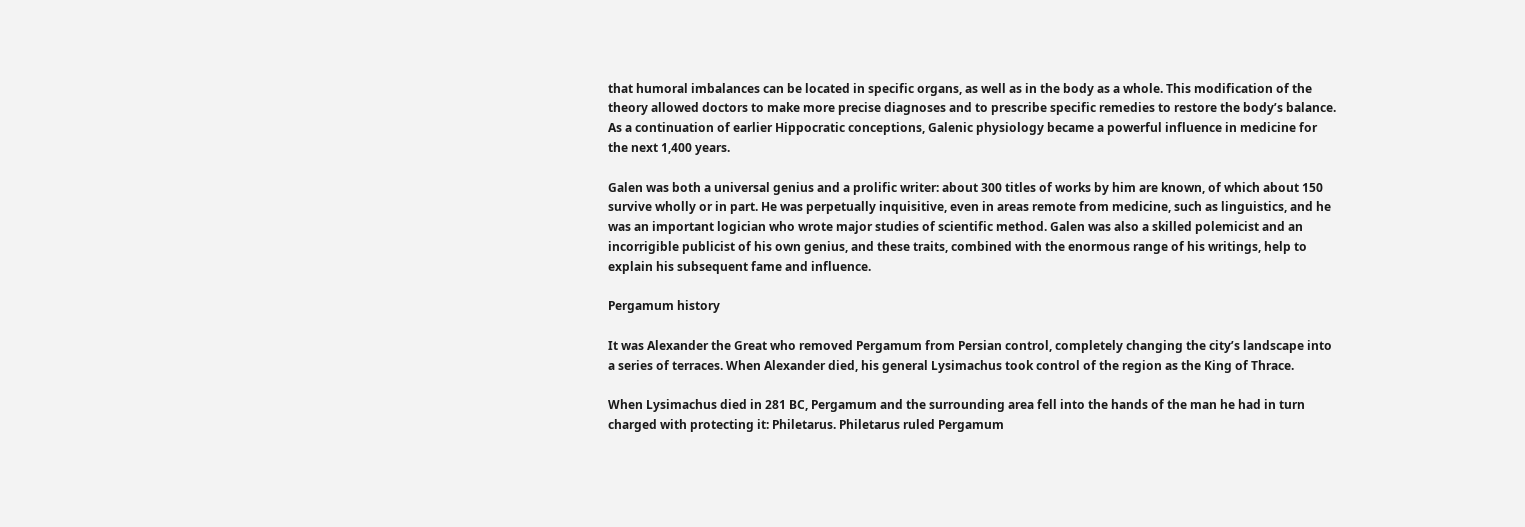that humoral imbalances can be located in specific organs, as well as in the body as a whole. This modification of the theory allowed doctors to make more precise diagnoses and to prescribe specific remedies to restore the body’s balance. As a continuation of earlier Hippocratic conceptions, Galenic physiology became a powerful influence in medicine for the next 1,400 years.

Galen was both a universal genius and a prolific writer: about 300 titles of works by him are known, of which about 150 survive wholly or in part. He was perpetually inquisitive, even in areas remote from medicine, such as linguistics, and he was an important logician who wrote major studies of scientific method. Galen was also a skilled polemicist and an incorrigible publicist of his own genius, and these traits, combined with the enormous range of his writings, help to explain his subsequent fame and influence.

Pergamum history

It was Alexander the Great who removed Pergamum from Persian control, completely changing the city’s landscape into a series of terraces. When Alexander died, his general Lysimachus took control of the region as the King of Thrace.

When Lysimachus died in 281 BC, Pergamum and the surrounding area fell into the hands of the man he had in turn charged with protecting it: Philetarus. Philetarus ruled Pergamum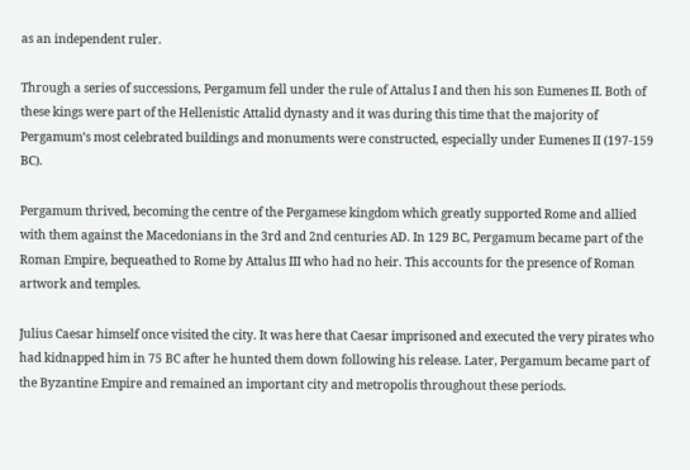as an independent ruler.

Through a series of successions, Pergamum fell under the rule of Attalus I and then his son Eumenes II. Both of these kings were part of the Hellenistic Attalid dynasty and it was during this time that the majority of Pergamum’s most celebrated buildings and monuments were constructed, especially under Eumenes II (197-159 BC).

Pergamum thrived, becoming the centre of the Pergamese kingdom which greatly supported Rome and allied with them against the Macedonians in the 3rd and 2nd centuries AD. In 129 BC, Pergamum became part of the Roman Empire, bequeathed to Rome by Attalus III who had no heir. This accounts for the presence of Roman artwork and temples.

Julius Caesar himself once visited the city. It was here that Caesar imprisoned and executed the very pirates who had kidnapped him in 75 BC after he hunted them down following his release. Later, Pergamum became part of the Byzantine Empire and remained an important city and metropolis throughout these periods.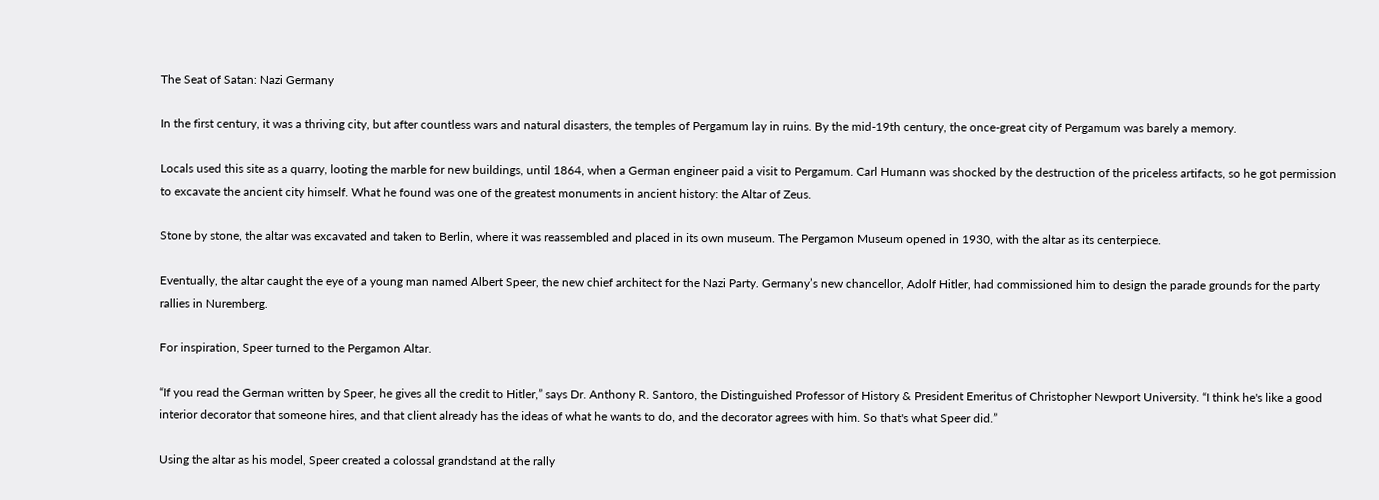The Seat of Satan: Nazi Germany

In the first century, it was a thriving city, but after countless wars and natural disasters, the temples of Pergamum lay in ruins. By the mid-19th century, the once-great city of Pergamum was barely a memory.

Locals used this site as a quarry, looting the marble for new buildings, until 1864, when a German engineer paid a visit to Pergamum. Carl Humann was shocked by the destruction of the priceless artifacts, so he got permission to excavate the ancient city himself. What he found was one of the greatest monuments in ancient history: the Altar of Zeus.

Stone by stone, the altar was excavated and taken to Berlin, where it was reassembled and placed in its own museum. The Pergamon Museum opened in 1930, with the altar as its centerpiece.

Eventually, the altar caught the eye of a young man named Albert Speer, the new chief architect for the Nazi Party. Germany’s new chancellor, Adolf Hitler, had commissioned him to design the parade grounds for the party rallies in Nuremberg.

For inspiration, Speer turned to the Pergamon Altar.

“If you read the German written by Speer, he gives all the credit to Hitler,” says Dr. Anthony R. Santoro, the Distinguished Professor of History & President Emeritus of Christopher Newport University. “I think he's like a good interior decorator that someone hires, and that client already has the ideas of what he wants to do, and the decorator agrees with him. So that's what Speer did.”

Using the altar as his model, Speer created a colossal grandstand at the rally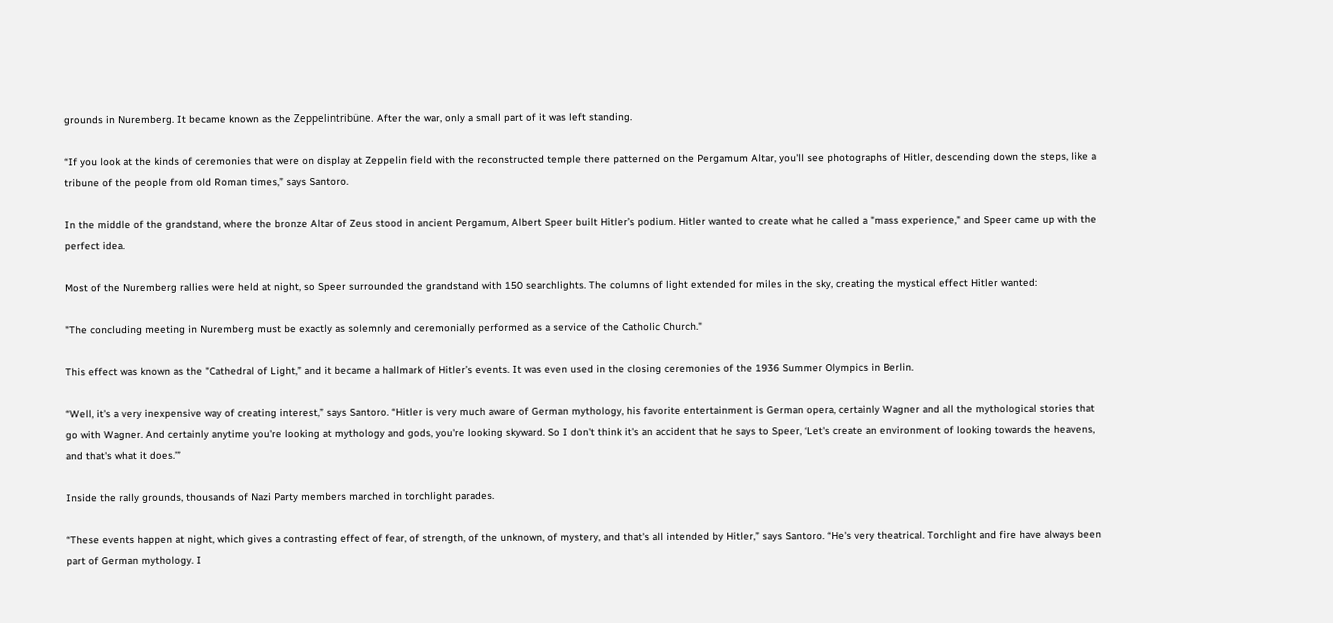grounds in Nuremberg. It became known as the Zeppelintribüne. After the war, only a small part of it was left standing.

“If you look at the kinds of ceremonies that were on display at Zeppelin field with the reconstructed temple there patterned on the Pergamum Altar, you'll see photographs of Hitler, descending down the steps, like a tribune of the people from old Roman times,” says Santoro.

In the middle of the grandstand, where the bronze Altar of Zeus stood in ancient Pergamum, Albert Speer built Hitler’s podium. Hitler wanted to create what he called a "mass experience," and Speer came up with the perfect idea.

Most of the Nuremberg rallies were held at night, so Speer surrounded the grandstand with 150 searchlights. The columns of light extended for miles in the sky, creating the mystical effect Hitler wanted:

"The concluding meeting in Nuremberg must be exactly as solemnly and ceremonially performed as a service of the Catholic Church."

This effect was known as the "Cathedral of Light,” and it became a hallmark of Hitler’s events. It was even used in the closing ceremonies of the 1936 Summer Olympics in Berlin.

“Well, it's a very inexpensive way of creating interest,” says Santoro. “Hitler is very much aware of German mythology, his favorite entertainment is German opera, certainly Wagner and all the mythological stories that go with Wagner. And certainly anytime you're looking at mythology and gods, you're looking skyward. So I don't think it's an accident that he says to Speer, ‘Let's create an environment of looking towards the heavens, and that's what it does.’”

Inside the rally grounds, thousands of Nazi Party members marched in torchlight parades.

“These events happen at night, which gives a contrasting effect of fear, of strength, of the unknown, of mystery, and that's all intended by Hitler,” says Santoro. “He's very theatrical. Torchlight and fire have always been part of German mythology. I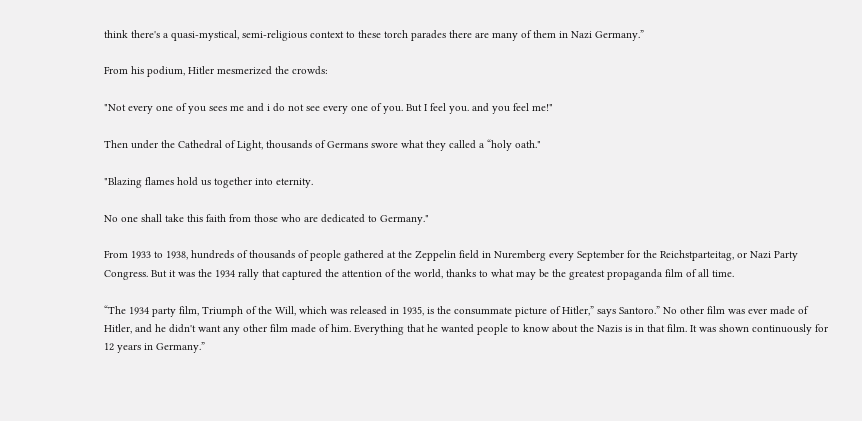think there's a quasi-mystical, semi-religious context to these torch parades there are many of them in Nazi Germany.”

From his podium, Hitler mesmerized the crowds:

"Not every one of you sees me and i do not see every one of you. But I feel you. and you feel me!"

Then under the Cathedral of Light, thousands of Germans swore what they called a “holy oath."

"Blazing flames hold us together into eternity.

No one shall take this faith from those who are dedicated to Germany."

From 1933 to 1938, hundreds of thousands of people gathered at the Zeppelin field in Nuremberg every September for the Reichstparteitag, or Nazi Party Congress. But it was the 1934 rally that captured the attention of the world, thanks to what may be the greatest propaganda film of all time.

“The 1934 party film, Triumph of the Will, which was released in 1935, is the consummate picture of Hitler,” says Santoro.” No other film was ever made of Hitler, and he didn't want any other film made of him. Everything that he wanted people to know about the Nazis is in that film. It was shown continuously for 12 years in Germany.”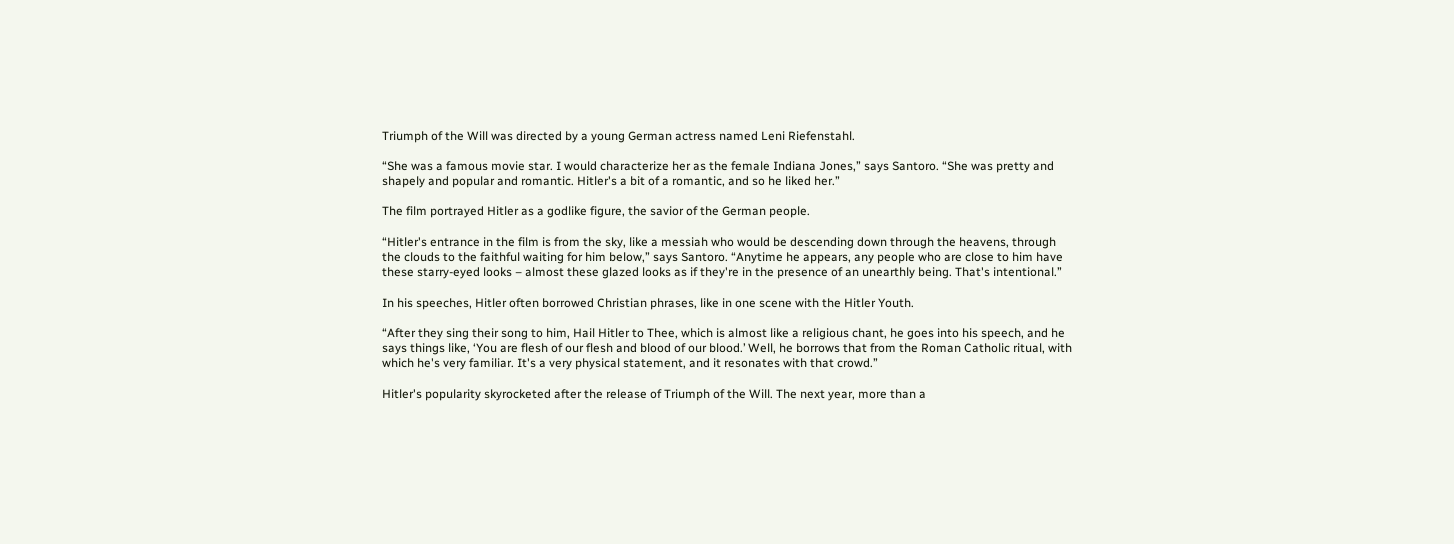Triumph of the Will was directed by a young German actress named Leni Riefenstahl.

“She was a famous movie star. I would characterize her as the female Indiana Jones,” says Santoro. “She was pretty and shapely and popular and romantic. Hitler's a bit of a romantic, and so he liked her.”

The film portrayed Hitler as a godlike figure, the savior of the German people.

“Hitler's entrance in the film is from the sky, like a messiah who would be descending down through the heavens, through the clouds to the faithful waiting for him below,” says Santoro. “Anytime he appears, any people who are close to him have these starry-eyed looks – almost these glazed looks as if they're in the presence of an unearthly being. That's intentional.”

In his speeches, Hitler often borrowed Christian phrases, like in one scene with the Hitler Youth.

“After they sing their song to him, Hail Hitler to Thee, which is almost like a religious chant, he goes into his speech, and he says things like, ‘You are flesh of our flesh and blood of our blood.’ Well, he borrows that from the Roman Catholic ritual, with which he's very familiar. It's a very physical statement, and it resonates with that crowd.”

Hitler's popularity skyrocketed after the release of Triumph of the Will. The next year, more than a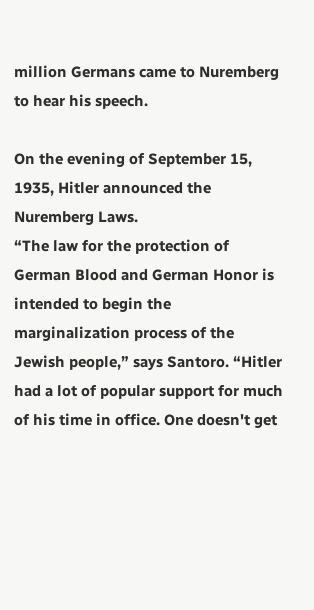million Germans came to Nuremberg to hear his speech.

On the evening of September 15, 1935, Hitler announced the Nuremberg Laws.
“The law for the protection of German Blood and German Honor is intended to begin the marginalization process of the Jewish people,” says Santoro. “Hitler had a lot of popular support for much of his time in office. One doesn't get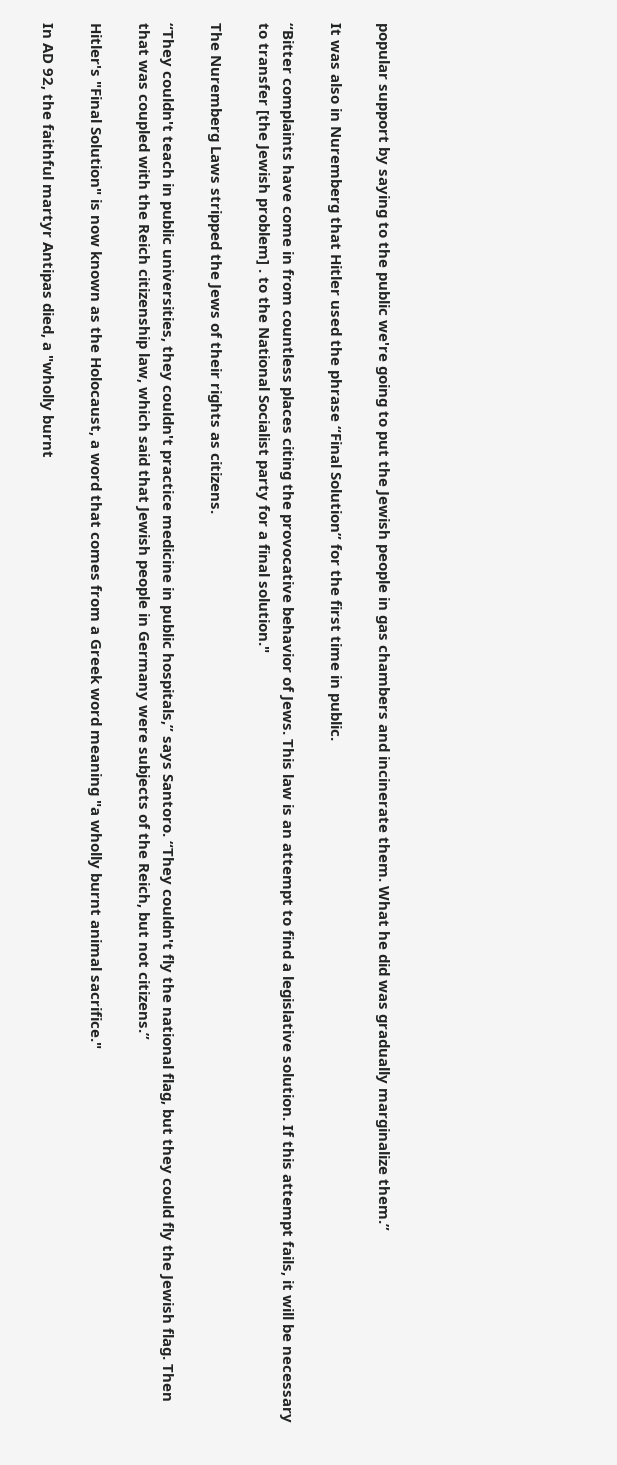popular support by saying to the public we're going to put the Jewish people in gas chambers and incinerate them. What he did was gradually marginalize them.”

It was also in Nuremberg that Hitler used the phrase “Final Solution” for the first time in public.

“Bitter complaints have come in from countless places citing the provocative behavior of Jews. This law is an attempt to find a legislative solution. If this attempt fails, it will be necessary to transfer [the Jewish problem] . to the National Socialist party for a final solution."

The Nuremberg Laws stripped the Jews of their rights as citizens.

“They couldn't teach in public universities, they couldn't practice medicine in public hospitals,” says Santoro. “They couldn't fly the national flag, but they could fly the Jewish flag. Then that was coupled with the Reich citizenship law, which said that Jewish people in Germany were subjects of the Reich, but not citizens.”

Hitler's "Final Solution" is now known as the Holocaust, a word that comes from a Greek word meaning "a wholly burnt animal sacrifice."

In AD 92, the faithful martyr Antipas died, a "wholly burnt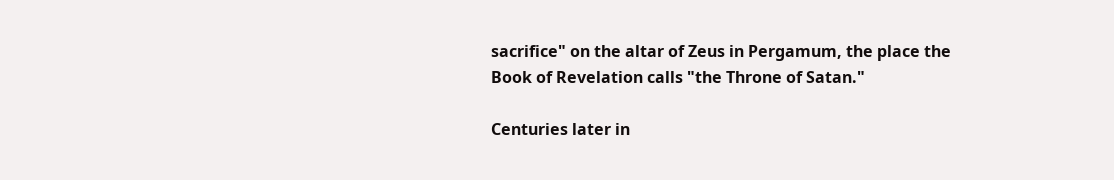sacrifice" on the altar of Zeus in Pergamum, the place the Book of Revelation calls "the Throne of Satan."

Centuries later in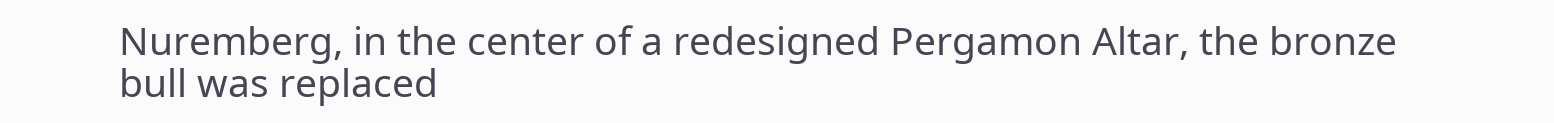Nuremberg, in the center of a redesigned Pergamon Altar, the bronze bull was replaced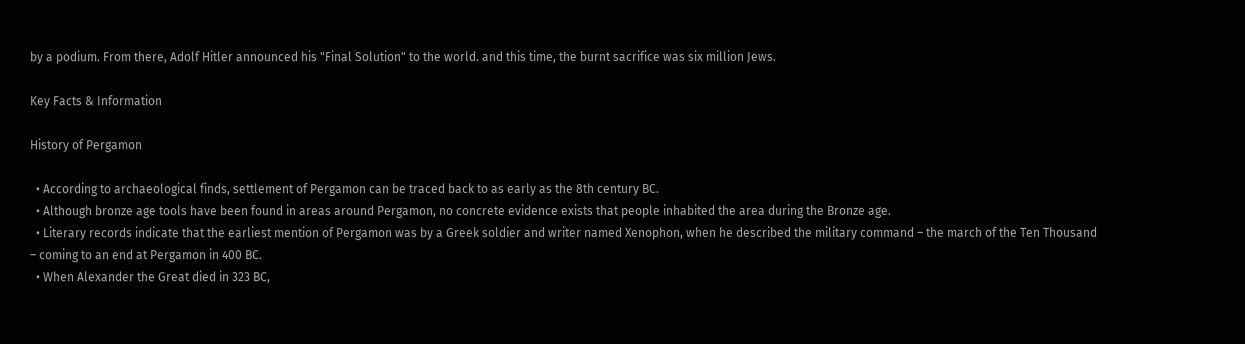by a podium. From there, Adolf Hitler announced his "Final Solution" to the world. and this time, the burnt sacrifice was six million Jews.

Key Facts & Information

History of Pergamon

  • According to archaeological finds, settlement of Pergamon can be traced back to as early as the 8th century BC.
  • Although bronze age tools have been found in areas around Pergamon, no concrete evidence exists that people inhabited the area during the Bronze age.
  • Literary records indicate that the earliest mention of Pergamon was by a Greek soldier and writer named Xenophon, when he described the military command – the march of the Ten Thousand – coming to an end at Pergamon in 400 BC.
  • When Alexander the Great died in 323 BC,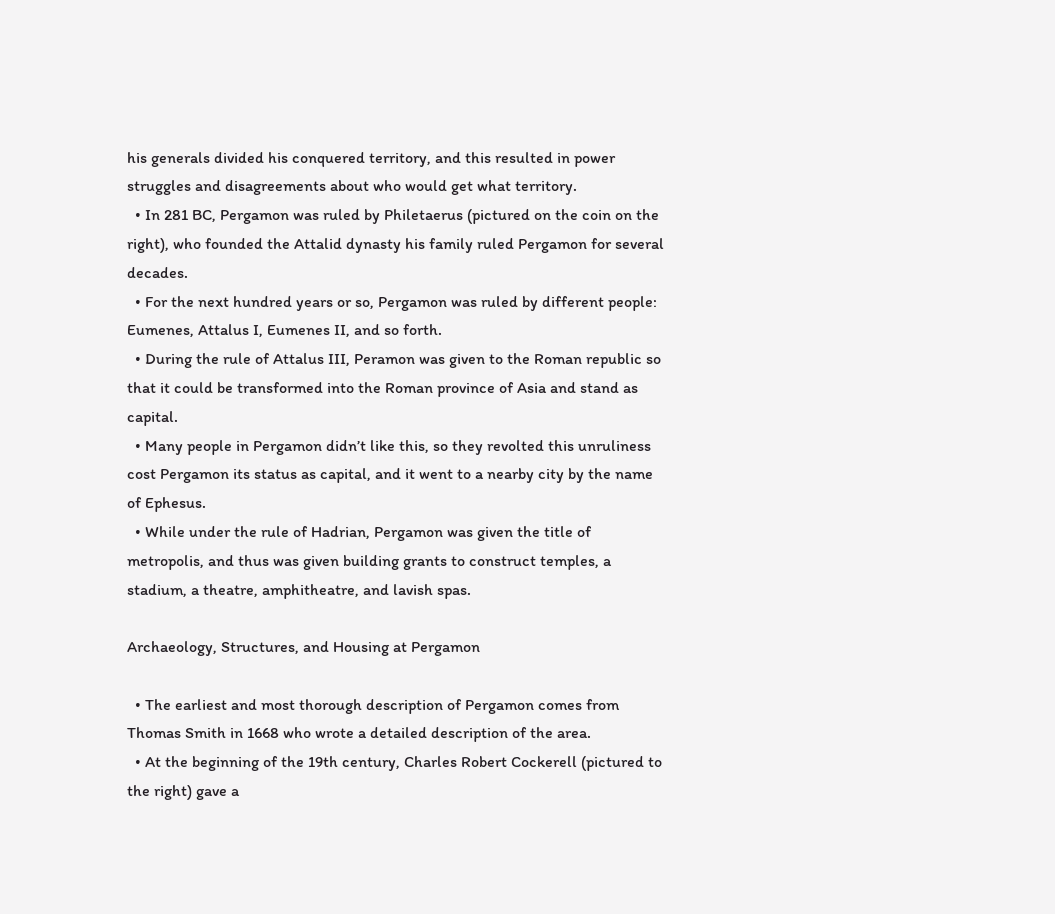his generals divided his conquered territory, and this resulted in power struggles and disagreements about who would get what territory.
  • In 281 BC, Pergamon was ruled by Philetaerus (pictured on the coin on the right), who founded the Attalid dynasty his family ruled Pergamon for several decades.
  • For the next hundred years or so, Pergamon was ruled by different people: Eumenes, Attalus I, Eumenes II, and so forth.
  • During the rule of Attalus III, Peramon was given to the Roman republic so that it could be transformed into the Roman province of Asia and stand as capital.
  • Many people in Pergamon didn’t like this, so they revolted this unruliness cost Pergamon its status as capital, and it went to a nearby city by the name of Ephesus.
  • While under the rule of Hadrian, Pergamon was given the title of metropolis, and thus was given building grants to construct temples, a stadium, a theatre, amphitheatre, and lavish spas.

Archaeology, Structures, and Housing at Pergamon

  • The earliest and most thorough description of Pergamon comes from Thomas Smith in 1668 who wrote a detailed description of the area.
  • At the beginning of the 19th century, Charles Robert Cockerell (pictured to the right) gave a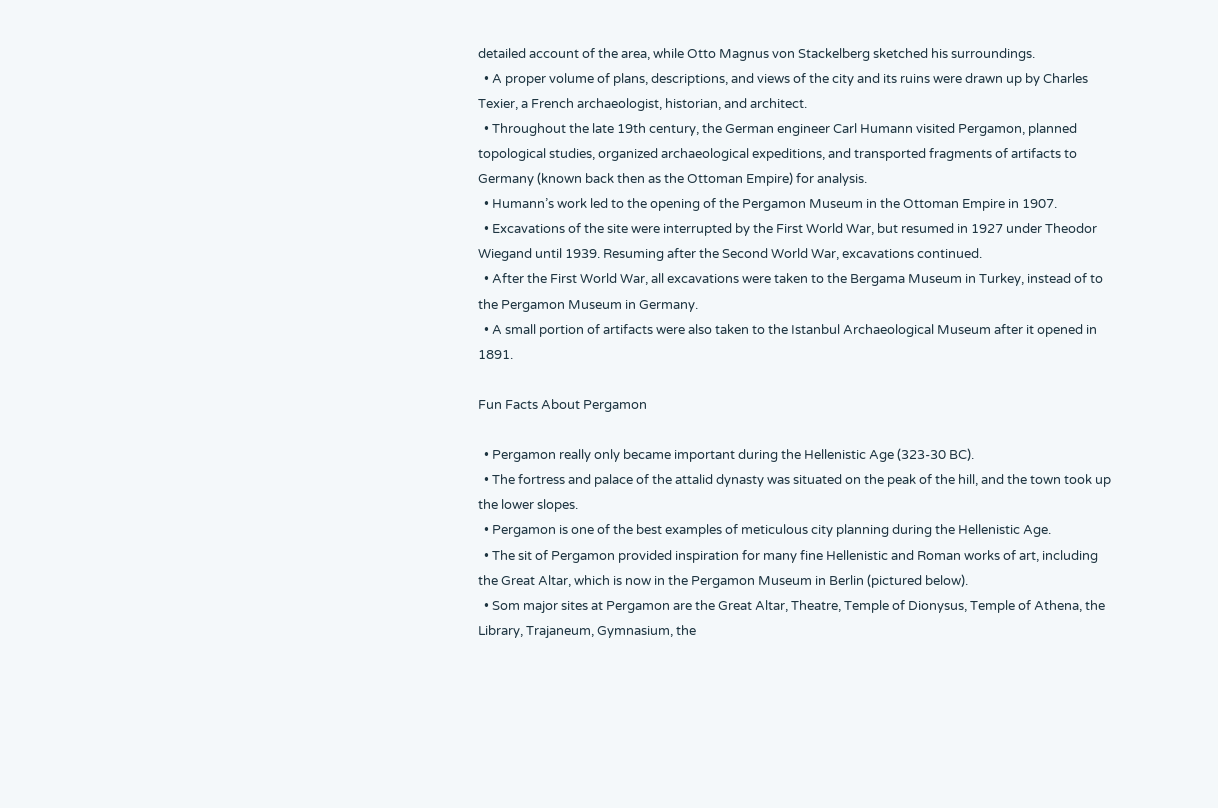detailed account of the area, while Otto Magnus von Stackelberg sketched his surroundings.
  • A proper volume of plans, descriptions, and views of the city and its ruins were drawn up by Charles Texier, a French archaeologist, historian, and architect.
  • Throughout the late 19th century, the German engineer Carl Humann visited Pergamon, planned topological studies, organized archaeological expeditions, and transported fragments of artifacts to Germany (known back then as the Ottoman Empire) for analysis.
  • Humann’s work led to the opening of the Pergamon Museum in the Ottoman Empire in 1907.
  • Excavations of the site were interrupted by the First World War, but resumed in 1927 under Theodor Wiegand until 1939. Resuming after the Second World War, excavations continued.
  • After the First World War, all excavations were taken to the Bergama Museum in Turkey, instead of to the Pergamon Museum in Germany.
  • A small portion of artifacts were also taken to the Istanbul Archaeological Museum after it opened in 1891.

Fun Facts About Pergamon

  • Pergamon really only became important during the Hellenistic Age (323-30 BC).
  • The fortress and palace of the attalid dynasty was situated on the peak of the hill, and the town took up the lower slopes.
  • Pergamon is one of the best examples of meticulous city planning during the Hellenistic Age.
  • The sit of Pergamon provided inspiration for many fine Hellenistic and Roman works of art, including the Great Altar, which is now in the Pergamon Museum in Berlin (pictured below).
  • Som major sites at Pergamon are the Great Altar, Theatre, Temple of Dionysus, Temple of Athena, the Library, Trajaneum, Gymnasium, the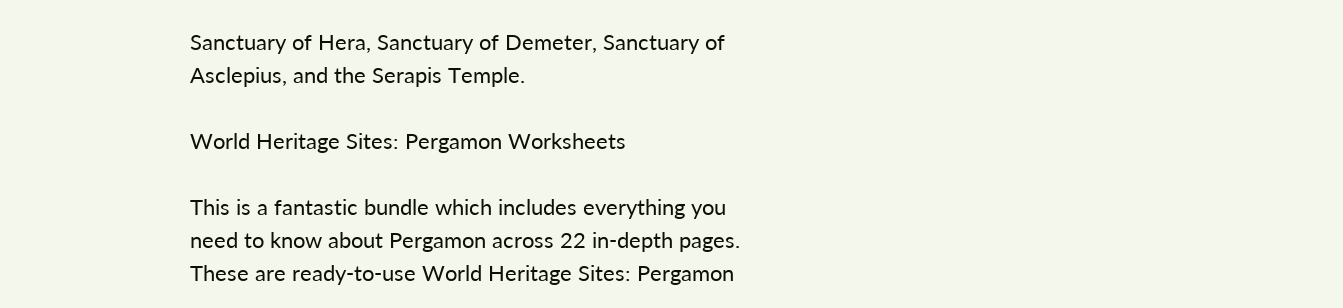Sanctuary of Hera, Sanctuary of Demeter, Sanctuary of Asclepius, and the Serapis Temple.

World Heritage Sites: Pergamon Worksheets

This is a fantastic bundle which includes everything you need to know about Pergamon across 22 in-depth pages. These are ready-to-use World Heritage Sites: Pergamon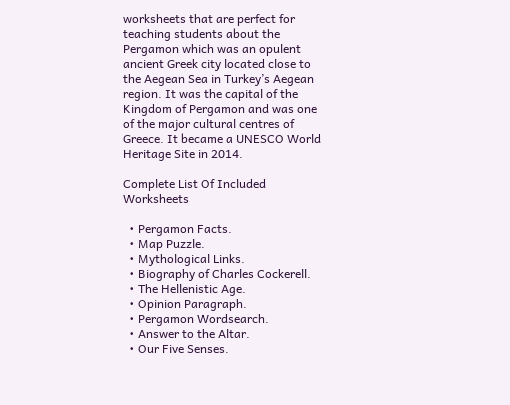worksheets that are perfect for teaching students about the Pergamon which was an opulent ancient Greek city located close to the Aegean Sea in Turkey’s Aegean region. It was the capital of the Kingdom of Pergamon and was one of the major cultural centres of Greece. It became a UNESCO World Heritage Site in 2014.

Complete List Of Included Worksheets

  • Pergamon Facts.
  • Map Puzzle.
  • Mythological Links.
  • Biography of Charles Cockerell.
  • The Hellenistic Age.
  • Opinion Paragraph.
  • Pergamon Wordsearch.
  • Answer to the Altar.
  • Our Five Senses.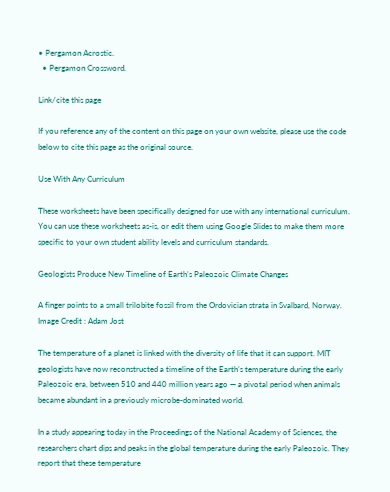• Pergamon Acrostic.
  • Pergamon Crossword.

Link/cite this page

If you reference any of the content on this page on your own website, please use the code below to cite this page as the original source.

Use With Any Curriculum

These worksheets have been specifically designed for use with any international curriculum. You can use these worksheets as-is, or edit them using Google Slides to make them more specific to your own student ability levels and curriculum standards.

Geologists Produce New Timeline of Earth’s Paleozoic Climate Changes

A finger points to a small trilobite fossil from the Ordovician strata in Svalbard, Norway. Image Credit : Adam Jost

The temperature of a planet is linked with the diversity of life that it can support. MIT geologists have now reconstructed a timeline of the Earth’s temperature during the early Paleozoic era, between 510 and 440 million years ago — a pivotal period when animals became abundant in a previously microbe-dominated world.

In a study appearing today in the Proceedings of the National Academy of Sciences, the researchers chart dips and peaks in the global temperature during the early Paleozoic. They report that these temperature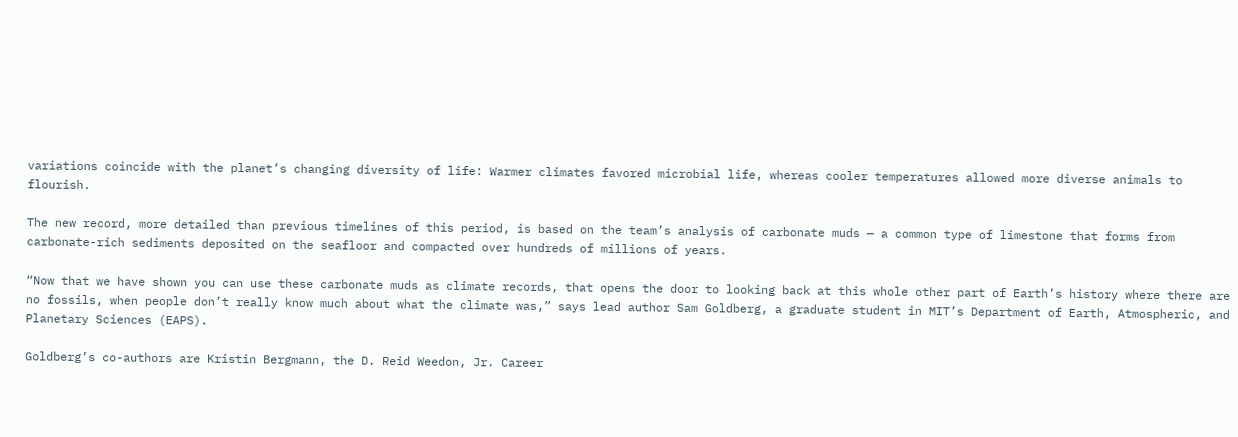variations coincide with the planet’s changing diversity of life: Warmer climates favored microbial life, whereas cooler temperatures allowed more diverse animals to flourish.

The new record, more detailed than previous timelines of this period, is based on the team’s analysis of carbonate muds — a common type of limestone that forms from carbonate-rich sediments deposited on the seafloor and compacted over hundreds of millions of years.

“Now that we have shown you can use these carbonate muds as climate records, that opens the door to looking back at this whole other part of Earth’s history where there are no fossils, when people don’t really know much about what the climate was,” says lead author Sam Goldberg, a graduate student in MIT’s Department of Earth, Atmospheric, and Planetary Sciences (EAPS).

Goldberg’s co-authors are Kristin Bergmann, the D. Reid Weedon, Jr. Career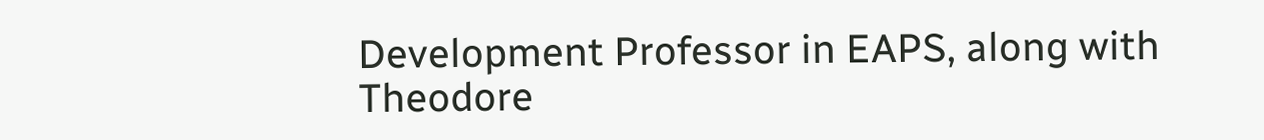Development Professor in EAPS, along with Theodore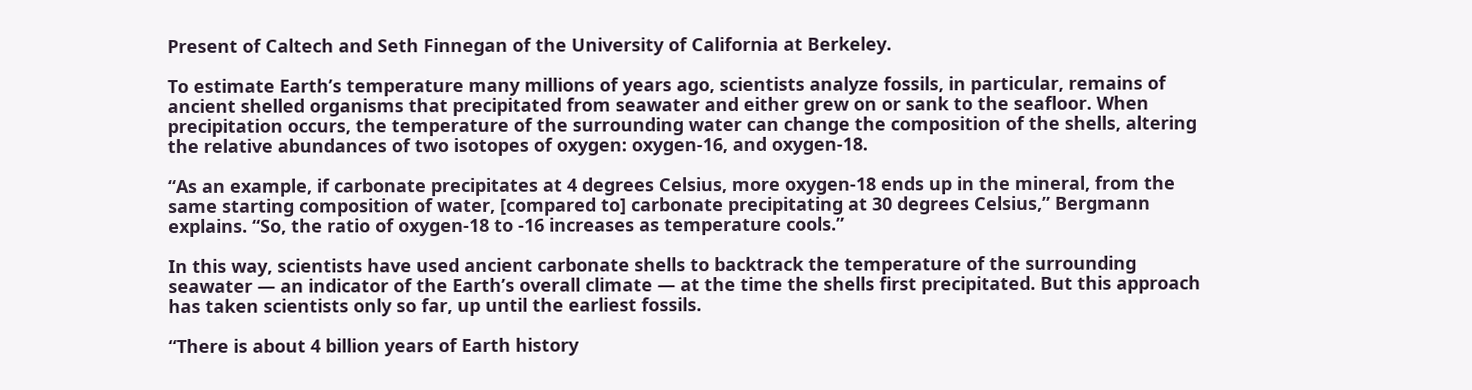Present of Caltech and Seth Finnegan of the University of California at Berkeley.

To estimate Earth’s temperature many millions of years ago, scientists analyze fossils, in particular, remains of ancient shelled organisms that precipitated from seawater and either grew on or sank to the seafloor. When precipitation occurs, the temperature of the surrounding water can change the composition of the shells, altering the relative abundances of two isotopes of oxygen: oxygen-16, and oxygen-18.

“As an example, if carbonate precipitates at 4 degrees Celsius, more oxygen-18 ends up in the mineral, from the same starting composition of water, [compared to] carbonate precipitating at 30 degrees Celsius,” Bergmann explains. “So, the ratio of oxygen-18 to -16 increases as temperature cools.”

In this way, scientists have used ancient carbonate shells to backtrack the temperature of the surrounding seawater — an indicator of the Earth’s overall climate — at the time the shells first precipitated. But this approach has taken scientists only so far, up until the earliest fossils.

“There is about 4 billion years of Earth history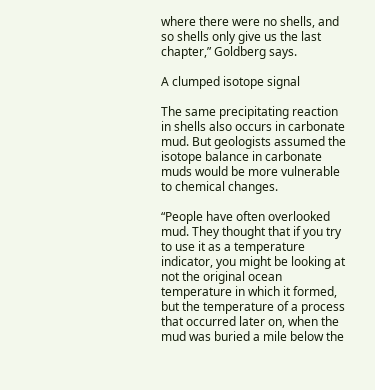where there were no shells, and so shells only give us the last chapter,” Goldberg says.

A clumped isotope signal

The same precipitating reaction in shells also occurs in carbonate mud. But geologists assumed the isotope balance in carbonate muds would be more vulnerable to chemical changes.

“People have often overlooked mud. They thought that if you try to use it as a temperature indicator, you might be looking at not the original ocean temperature in which it formed, but the temperature of a process that occurred later on, when the mud was buried a mile below the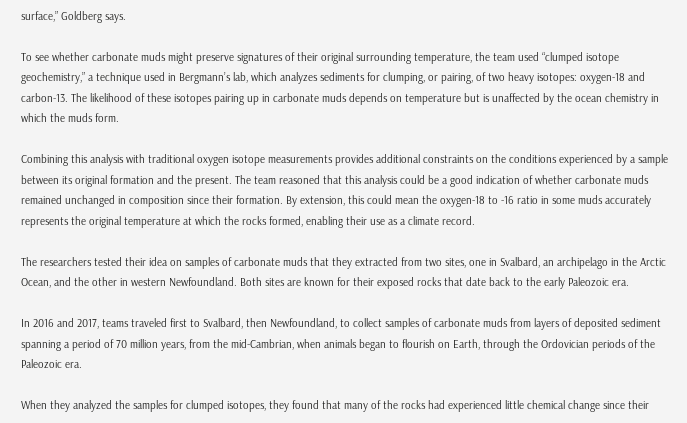surface,” Goldberg says.

To see whether carbonate muds might preserve signatures of their original surrounding temperature, the team used “clumped isotope geochemistry,” a technique used in Bergmann’s lab, which analyzes sediments for clumping, or pairing, of two heavy isotopes: oxygen-18 and carbon-13. The likelihood of these isotopes pairing up in carbonate muds depends on temperature but is unaffected by the ocean chemistry in which the muds form.

Combining this analysis with traditional oxygen isotope measurements provides additional constraints on the conditions experienced by a sample between its original formation and the present. The team reasoned that this analysis could be a good indication of whether carbonate muds remained unchanged in composition since their formation. By extension, this could mean the oxygen-18 to -16 ratio in some muds accurately represents the original temperature at which the rocks formed, enabling their use as a climate record.

The researchers tested their idea on samples of carbonate muds that they extracted from two sites, one in Svalbard, an archipelago in the Arctic Ocean, and the other in western Newfoundland. Both sites are known for their exposed rocks that date back to the early Paleozoic era.

In 2016 and 2017, teams traveled first to Svalbard, then Newfoundland, to collect samples of carbonate muds from layers of deposited sediment spanning a period of 70 million years, from the mid-Cambrian, when animals began to flourish on Earth, through the Ordovician periods of the Paleozoic era.

When they analyzed the samples for clumped isotopes, they found that many of the rocks had experienced little chemical change since their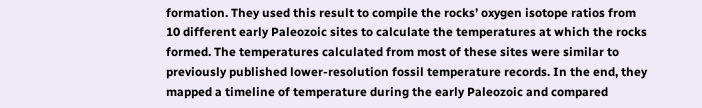formation. They used this result to compile the rocks’ oxygen isotope ratios from 10 different early Paleozoic sites to calculate the temperatures at which the rocks formed. The temperatures calculated from most of these sites were similar to previously published lower-resolution fossil temperature records. In the end, they mapped a timeline of temperature during the early Paleozoic and compared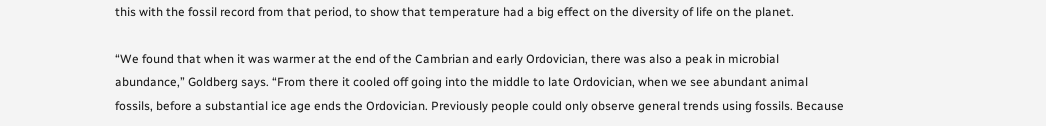this with the fossil record from that period, to show that temperature had a big effect on the diversity of life on the planet.

“We found that when it was warmer at the end of the Cambrian and early Ordovician, there was also a peak in microbial abundance,” Goldberg says. “From there it cooled off going into the middle to late Ordovician, when we see abundant animal fossils, before a substantial ice age ends the Ordovician. Previously people could only observe general trends using fossils. Because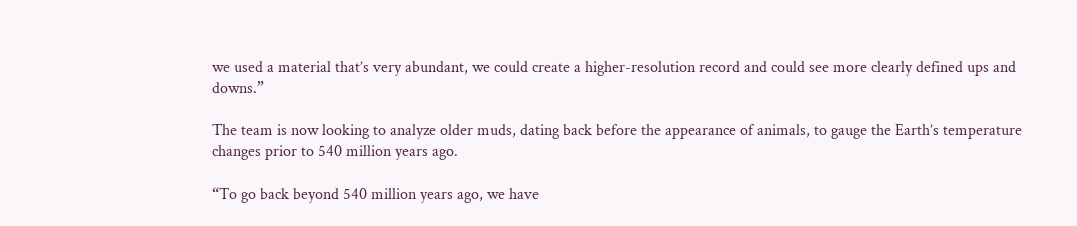we used a material that’s very abundant, we could create a higher-resolution record and could see more clearly defined ups and downs.”

The team is now looking to analyze older muds, dating back before the appearance of animals, to gauge the Earth’s temperature changes prior to 540 million years ago.

“To go back beyond 540 million years ago, we have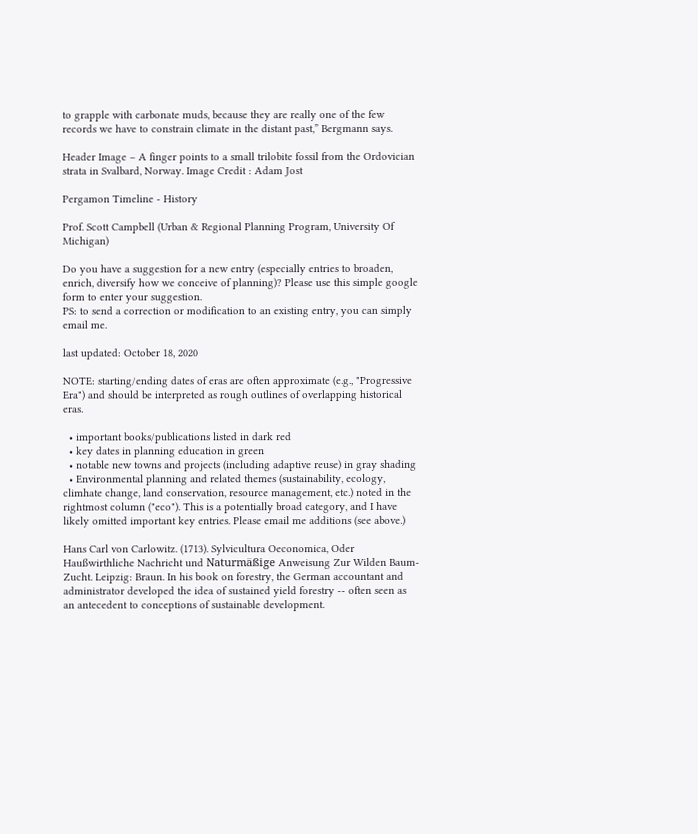to grapple with carbonate muds, because they are really one of the few records we have to constrain climate in the distant past,” Bergmann says.

Header Image – A finger points to a small trilobite fossil from the Ordovician strata in Svalbard, Norway. Image Credit : Adam Jost

Pergamon Timeline - History

Prof. Scott Campbell (Urban & Regional Planning Program, University Of Michigan)

Do you have a suggestion for a new entry (especially entries to broaden, enrich, diversify how we conceive of planning)? Please use this simple google form to enter your suggestion.
PS: to send a correction or modification to an existing entry, you can simply email me.

last updated: October 18, 2020

NOTE: starting/ending dates of eras are often approximate (e.g., "Progressive Era") and should be interpreted as rough outlines of overlapping historical eras.

  • important books/publications listed in dark red
  • key dates in planning education in green
  • notable new towns and projects (including adaptive reuse) in gray shading
  • Environmental planning and related themes (sustainability, ecology, climhate change, land conservation, resource management, etc.) noted in the rightmost column ("eco"). This is a potentially broad category, and I have likely omitted important key entries. Please email me additions (see above.)

Hans Carl von Carlowitz. (1713). Sylvicultura Oeconomica, Oder Haußwirthliche Nachricht und Naturmäßige Anweisung Zur Wilden Baum-Zucht. Leipzig: Braun. In his book on forestry, the German accountant and administrator developed the idea of sustained yield forestry -- often seen as an antecedent to conceptions of sustainable development.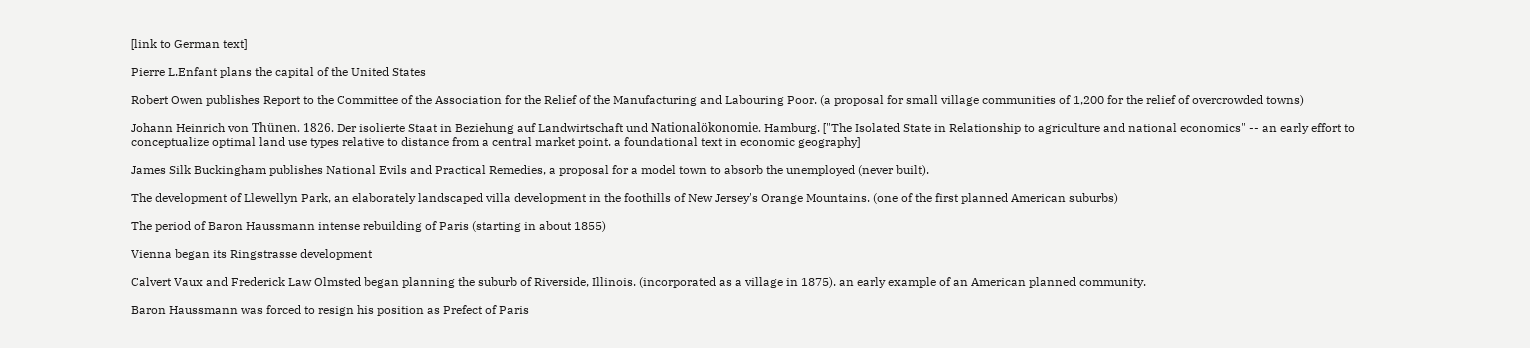[link to German text]

Pierre L.Enfant plans the capital of the United States

Robert Owen publishes Report to the Committee of the Association for the Relief of the Manufacturing and Labouring Poor. (a proposal for small village communities of 1,200 for the relief of overcrowded towns)

Johann Heinrich von Thünen. 1826. Der isolierte Staat in Beziehung auf Landwirtschaft und Nationalökonomie. Hamburg. ["The Isolated State in Relationship to agriculture and national economics" -- an early effort to conceptualize optimal land use types relative to distance from a central market point. a foundational text in economic geography]

James Silk Buckingham publishes National Evils and Practical Remedies, a proposal for a model town to absorb the unemployed (never built).

The development of Llewellyn Park, an elaborately landscaped villa development in the foothills of New Jersey's Orange Mountains. (one of the first planned American suburbs)

The period of Baron Haussmann intense rebuilding of Paris (starting in about 1855)

Vienna began its Ringstrasse development

Calvert Vaux and Frederick Law Olmsted began planning the suburb of Riverside, Illinois. (incorporated as a village in 1875). an early example of an American planned community.

Baron Haussmann was forced to resign his position as Prefect of Paris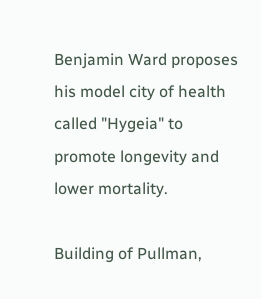Benjamin Ward proposes his model city of health called "Hygeia" to promote longevity and lower mortality.

Building of Pullman,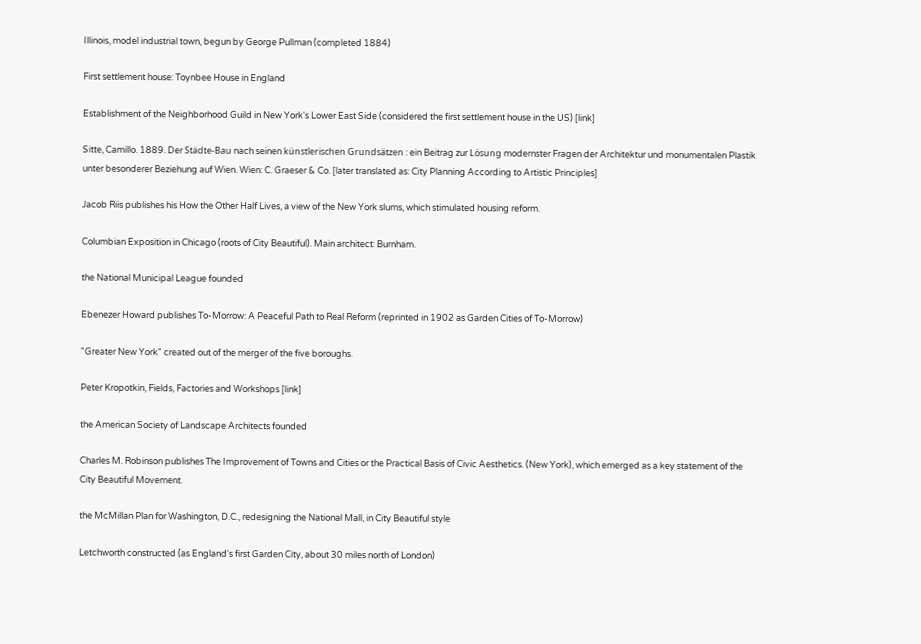Illinois, model industrial town, begun by George Pullman (completed 1884)

First settlement house: Toynbee House in England

Establishment of the Neighborhood Guild in New York's Lower East Side (considered the first settlement house in the US) [link]

Sitte, Camillo. 1889. Der Städte-Bau nach seinen künstlerischen Grundsätzen : ein Beitrag zur Lösung modernster Fragen der Architektur und monumentalen Plastik unter besonderer Beziehung auf Wien. Wien: C. Graeser & Co. [later translated as: City Planning According to Artistic Principles]

Jacob Riis publishes his How the Other Half Lives, a view of the New York slums, which stimulated housing reform.

Columbian Exposition in Chicago (roots of City Beautiful). Main architect: Burnham.

the National Municipal League founded

Ebenezer Howard publishes To-Morrow: A Peaceful Path to Real Reform (reprinted in 1902 as Garden Cities of To-Morrow)

"Greater New York" created out of the merger of the five boroughs.

Peter Kropotkin, Fields, Factories and Workshops [link]

the American Society of Landscape Architects founded

Charles M. Robinson publishes The Improvement of Towns and Cities or the Practical Basis of Civic Aesthetics. (New York), which emerged as a key statement of the City Beautiful Movement.

the McMillan Plan for Washington, D.C., redesigning the National Mall, in City Beautiful style

Letchworth constructed (as England's first Garden City, about 30 miles north of London)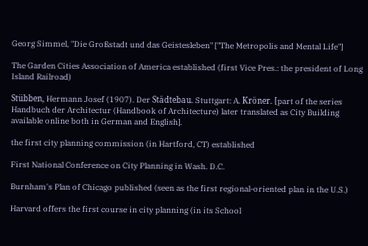Georg Simmel, "Die Großstadt und das Geistesleben" ["The Metropolis and Mental Life"]

The Garden Cities Association of America established (first Vice Pres.: the president of Long Island Railroad)

Stübben, Hermann Josef (1907). Der Städtebau. Stuttgart: A. Kröner. [part of the series Handbuch der Architectur (Handbook of Architecture) later translated as City Building available online both in German and English].

the first city planning commission (in Hartford, CT) established

First National Conference on City Planning in Wash. D.C.

Burnham's Plan of Chicago published (seen as the first regional-oriented plan in the U.S.)

Harvard offers the first course in city planning (in its School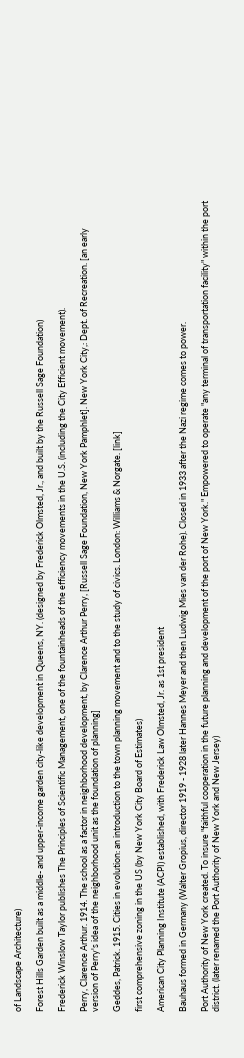of Landscape Architecture)

Forest Hills Garden built as a middle- and upper-income garden city-like development in Queens, NY. (designed by Frederick Olmsted, Jr., and built by the Russell Sage Foundation)

Frederick Winslow Taylor publishes The Principles of Scientific Management, one of the fountainheads of the efficiency movements in the U.S. (including the City Efficient movement).

Perry, Clarence Arthur. 1914. The school as a factor in neighborhood development, by Clarence Arthur Perry, [Russell Sage Foundation, New York Pamphlet]. New York City,: Dept. of Recreation. [an early version of Perry's idea of the neighborhood unit as the foundation of planning]

Geddes, Patrick. 1915. Cities in evolution: an introduction to the town planning movement and to the study of civics. London: Williams & Norgate. [link]

first comprehensive zoning in the US (by New York City Board of Estimates)

American City Planning Institute (ACPI) established, with Frederick Law Olmsted, Jr. as 1st president

Bauhaus formed in Germany (Walter Gropius, director 1919 - 1928 later Hannes Meyer and then Ludwig Mies van der Rohe). Closed in 1933 after the Nazi regime comes to power.

Port Authority of New York created. To insure "faithful cooperation in the future planning and development of the port of New York." Empowered to operate "any terminal of transportation facility" within the port district. (later renamed the Port Authority of New York and New Jersey)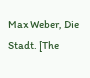Max Weber, Die Stadt. [The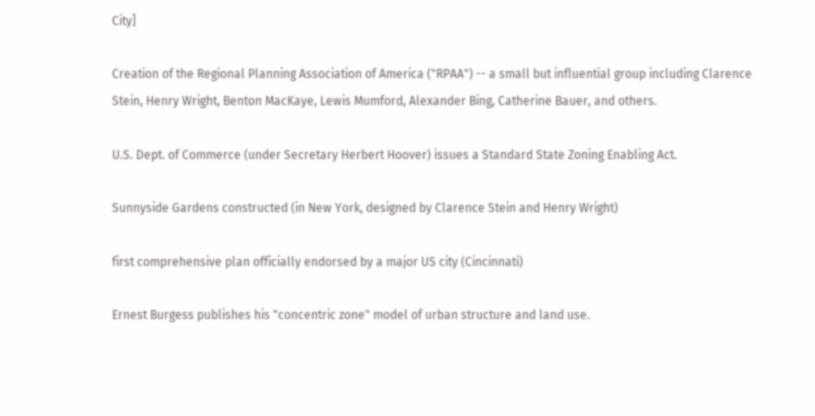City]

Creation of the Regional Planning Association of America ("RPAA") -- a small but influential group including Clarence Stein, Henry Wright, Benton MacKaye, Lewis Mumford, Alexander Bing, Catherine Bauer, and others.

U.S. Dept. of Commerce (under Secretary Herbert Hoover) issues a Standard State Zoning Enabling Act.

Sunnyside Gardens constructed (in New York, designed by Clarence Stein and Henry Wright)

first comprehensive plan officially endorsed by a major US city (Cincinnati)

Ernest Burgess publishes his "concentric zone" model of urban structure and land use.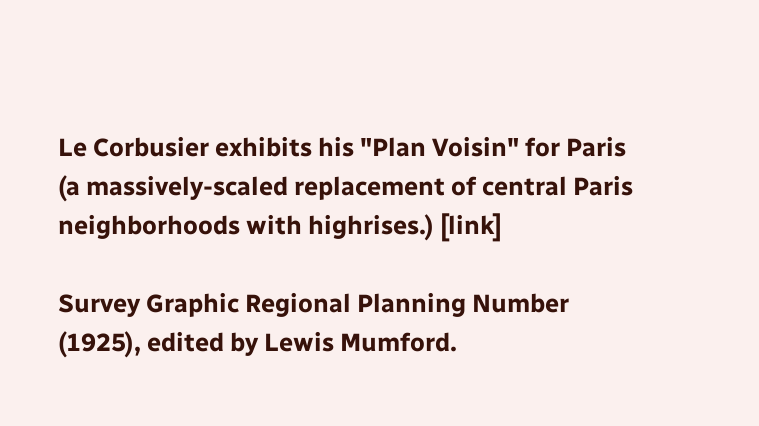Le Corbusier exhibits his "Plan Voisin" for Paris (a massively-scaled replacement of central Paris neighborhoods with highrises.) [link]

Survey Graphic Regional Planning Number (1925), edited by Lewis Mumford.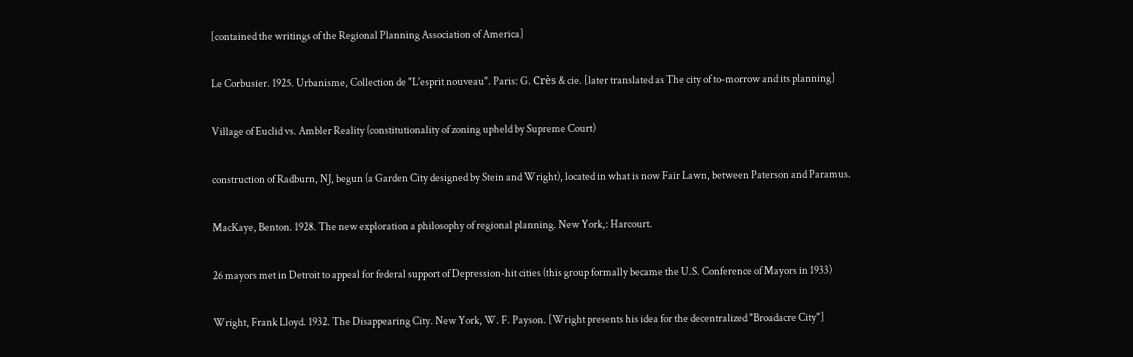[contained the writings of the Regional Planning Association of America]

Le Corbusier. 1925. Urbanisme, Collection de "L'esprit nouveau". Paris: G. Crès & cie. [later translated as The city of to-morrow and its planning]

Village of Euclid vs. Ambler Reality (constitutionality of zoning upheld by Supreme Court)

construction of Radburn, NJ, begun (a Garden City designed by Stein and Wright), located in what is now Fair Lawn, between Paterson and Paramus.

MacKaye, Benton. 1928. The new exploration a philosophy of regional planning. New York,: Harcourt.

26 mayors met in Detroit to appeal for federal support of Depression-hit cities (this group formally became the U.S. Conference of Mayors in 1933)

Wright, Frank Lloyd. 1932. The Disappearing City. New York, W. F. Payson. [Wright presents his idea for the decentralized "Broadacre City"]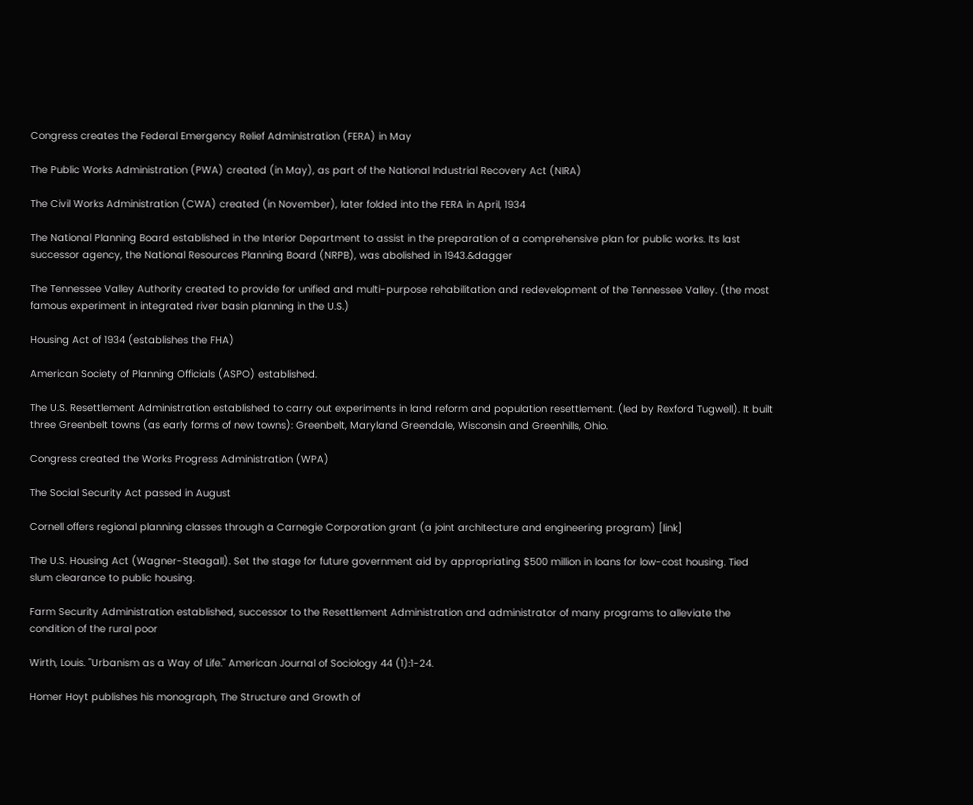Congress creates the Federal Emergency Relief Administration (FERA) in May

The Public Works Administration (PWA) created (in May), as part of the National Industrial Recovery Act (NIRA)

The Civil Works Administration (CWA) created (in November), later folded into the FERA in April, 1934

The National Planning Board established in the Interior Department to assist in the preparation of a comprehensive plan for public works. Its last successor agency, the National Resources Planning Board (NRPB), was abolished in 1943.&dagger

The Tennessee Valley Authority created to provide for unified and multi-purpose rehabilitation and redevelopment of the Tennessee Valley. (the most famous experiment in integrated river basin planning in the U.S.)

Housing Act of 1934 (establishes the FHA)

American Society of Planning Officials (ASPO) established.

The U.S. Resettlement Administration established to carry out experiments in land reform and population resettlement. (led by Rexford Tugwell). It built three Greenbelt towns (as early forms of new towns): Greenbelt, Maryland Greendale, Wisconsin and Greenhills, Ohio.

Congress created the Works Progress Administration (WPA)

The Social Security Act passed in August

Cornell offers regional planning classes through a Carnegie Corporation grant (a joint architecture and engineering program) [link]

The U.S. Housing Act (Wagner-Steagall). Set the stage for future government aid by appropriating $500 million in loans for low-cost housing. Tied slum clearance to public housing.

Farm Security Administration established, successor to the Resettlement Administration and administrator of many programs to alleviate the condition of the rural poor

Wirth, Louis. "Urbanism as a Way of Life." American Journal of Sociology 44 (1):1-24.

Homer Hoyt publishes his monograph, The Structure and Growth of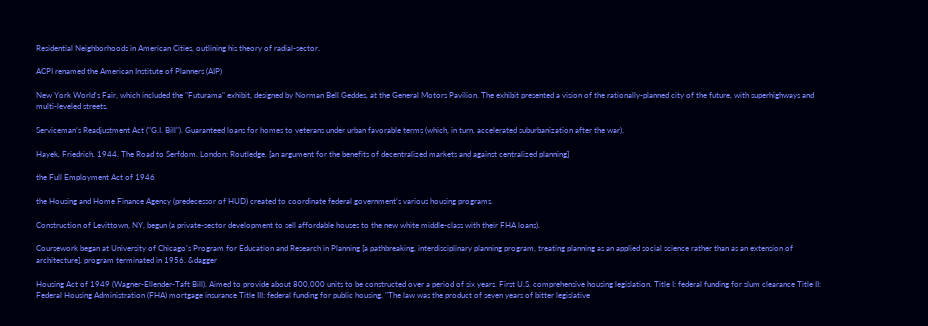Residential Neighborhoods in American Cities, outlining his theory of radial-sector.

ACPI renamed the American Institute of Planners (AIP)

New York World's Fair, which included the "Futurama" exhibit, designed by Norman Bell Geddes, at the General Motors Pavilion. The exhibit presented a vision of the rationally-planned city of the future, with superhighways and multi-leveled streets.

Serviceman’s Readjustment Act ("G.I. Bill"). Guaranteed loans for homes to veterans under urban favorable terms (which, in turn, accelerated suburbanization after the war).

Hayek, Friedrich. 1944. The Road to Serfdom. London: Routledge. [an argument for the benefits of decentralized markets and against centralized planning]

the Full Employment Act of 1946

the Housing and Home Finance Agency (predecessor of HUD) created to coordinate federal government’s various housing programs.

Construction of Levittown, NY, begun (a private-sector development to sell affordable houses to the new white middle-class with their FHA loans).

Coursework began at University of Chicago's Program for Education and Research in Planning [a pathbreaking, interdisciplinary planning program, treating planning as an applied social science rather than as an extension of architecture]. program terminated in 1956. &dagger

Housing Act of 1949 (Wagner-Ellender-Taft Bill). Aimed to provide about 800,000 units to be constructed over a period of six years. First U.S. comprehensive housing legislation. Title I: federal funding for slum clearance Title II: Federal Housing Administration (FHA) mortgage insurance Title III: federal funding for public housing. "The law was the product of seven years of bitter legislative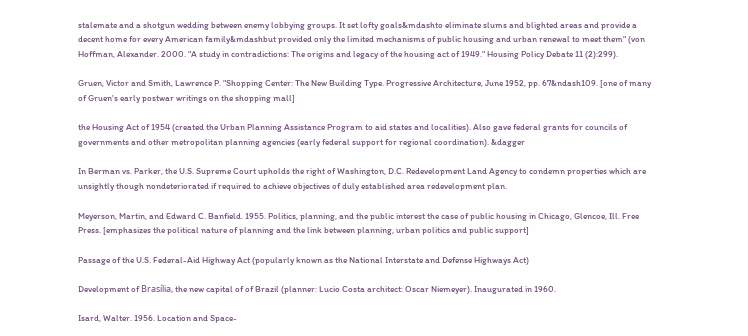stalemate and a shotgun wedding between enemy lobbying groups. It set lofty goals&mdashto eliminate slums and blighted areas and provide a decent home for every American family&mdashbut provided only the limited mechanisms of public housing and urban renewal to meet them" (von Hoffman, Alexander. 2000. "A study in contradictions: The origins and legacy of the housing act of 1949." Housing Policy Debate 11 (2):299).

Gruen, Victor and Smith, Lawrence P. "Shopping Center: The New Building Type. Progressive Architecture, June 1952, pp. 67&ndash109. [one of many of Gruen's early postwar writings on the shopping mall]

the Housing Act of 1954 (created the Urban Planning Assistance Program to aid states and localities). Also gave federal grants for councils of governments and other metropolitan planning agencies (early federal support for regional coordination). &dagger

In Berman vs. Parker, the U.S. Supreme Court upholds the right of Washington, D.C. Redevelopment Land Agency to condemn properties which are unsightly though nondeteriorated if required to achieve objectives of duly established area redevelopment plan.

Meyerson, Martin, and Edward C. Banfield. 1955. Politics, planning, and the public interest the case of public housing in Chicago, Glencoe, Ill. Free Press. [emphasizes the political nature of planning and the link between planning, urban politics and public support]

Passage of the U.S. Federal-Aid Highway Act (popularly known as the National Interstate and Defense Highways Act)

Development of Brasília, the new capital of of Brazil (planner: Lucio Costa architect: Oscar Niemeyer). Inaugurated in 1960.

Isard, Walter. 1956. Location and Space-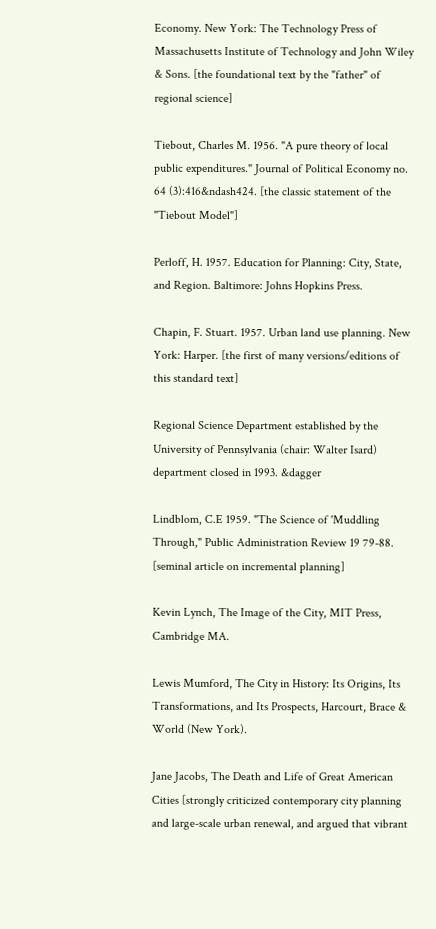Economy. New York: The Technology Press of Massachusetts Institute of Technology and John Wiley & Sons. [the foundational text by the "father" of regional science]

Tiebout, Charles M. 1956. "A pure theory of local public expenditures." Journal of Political Economy no. 64 (3):416&ndash424. [the classic statement of the "Tiebout Model"]

Perloff, H. 1957. Education for Planning: City, State, and Region. Baltimore: Johns Hopkins Press.

Chapin, F. Stuart. 1957. Urban land use planning. New York: Harper. [the first of many versions/editions of this standard text]

Regional Science Department established by the University of Pennsylvania (chair: Walter Isard) department closed in 1993. &dagger

Lindblom, C.E 1959. "The Science of 'Muddling Through," Public Administration Review 19 79-88. [seminal article on incremental planning]

Kevin Lynch, The Image of the City, MIT Press, Cambridge MA.

Lewis Mumford, The City in History: Its Origins, Its Transformations, and Its Prospects, Harcourt, Brace & World (New York).

Jane Jacobs, The Death and Life of Great American Cities [strongly criticized contemporary city planning and large-scale urban renewal, and argued that vibrant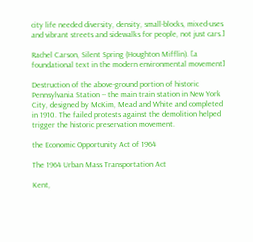city life needed diversity, density, small-blocks, mixed-uses and vibrant streets and sidewalks for people, not just cars.]

Rachel Carson, Silent Spring (Houghton Mifflin). [a foundational text in the modern environmental movement]

Destruction of the above-ground portion of historic Pennsylvania Station -- the main train station in New York City, designed by McKim, Mead and White and completed in 1910. The failed protests against the demolition helped trigger the historic preservation movement.

the Economic Opportunity Act of 1964

The 1964 Urban Mass Transportation Act

Kent,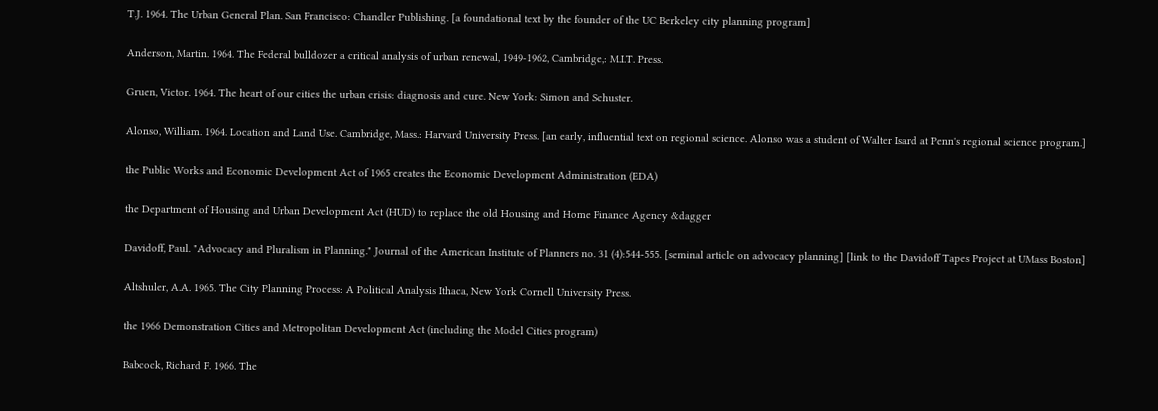T.J. 1964. The Urban General Plan. San Francisco: Chandler Publishing. [a foundational text by the founder of the UC Berkeley city planning program]

Anderson, Martin. 1964. The Federal bulldozer a critical analysis of urban renewal, 1949-1962, Cambridge,: M.I.T. Press.

Gruen, Victor. 1964. The heart of our cities the urban crisis: diagnosis and cure. New York: Simon and Schuster.

Alonso, William. 1964. Location and Land Use. Cambridge, Mass.: Harvard University Press. [an early, influential text on regional science. Alonso was a student of Walter Isard at Penn's regional science program.]

the Public Works and Economic Development Act of 1965 creates the Economic Development Administration (EDA)

the Department of Housing and Urban Development Act (HUD) to replace the old Housing and Home Finance Agency &dagger

Davidoff, Paul. "Advocacy and Pluralism in Planning." Journal of the American Institute of Planners no. 31 (4):544-555. [seminal article on advocacy planning] [link to the Davidoff Tapes Project at UMass Boston]

Altshuler, A.A. 1965. The City Planning Process: A Political Analysis Ithaca, New York Cornell University Press.

the 1966 Demonstration Cities and Metropolitan Development Act (including the Model Cities program)

Babcock, Richard F. 1966. The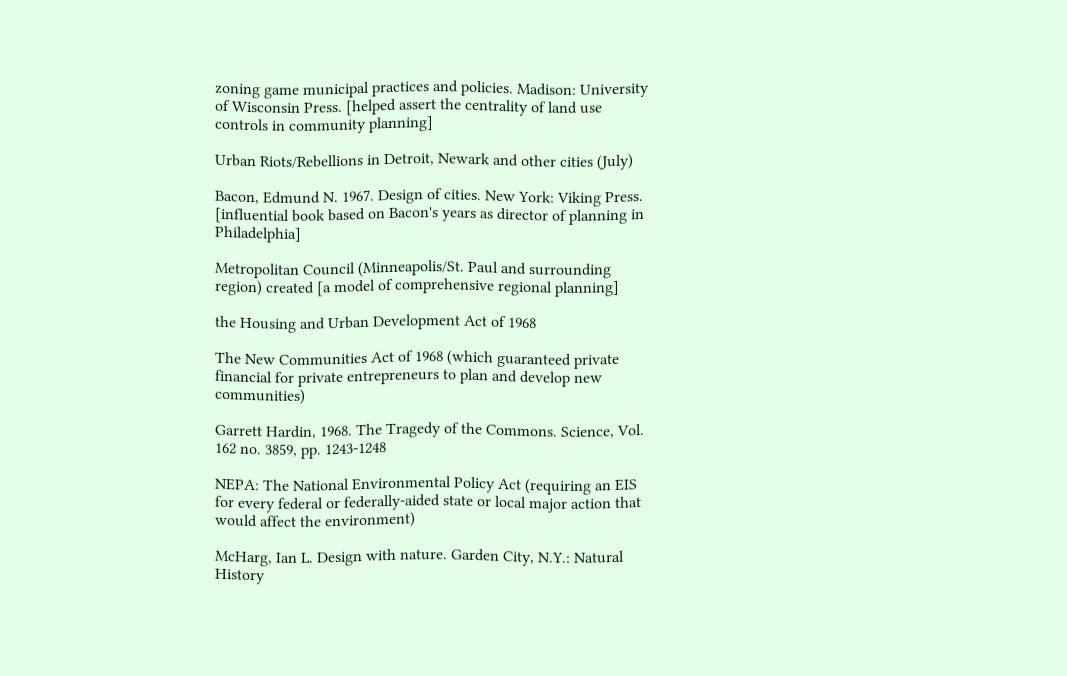zoning game municipal practices and policies. Madison: University of Wisconsin Press. [helped assert the centrality of land use controls in community planning]

Urban Riots/Rebellions in Detroit, Newark and other cities (July)

Bacon, Edmund N. 1967. Design of cities. New York: Viking Press. [influential book based on Bacon's years as director of planning in Philadelphia]

Metropolitan Council (Minneapolis/St. Paul and surrounding region) created [a model of comprehensive regional planning]

the Housing and Urban Development Act of 1968

The New Communities Act of 1968 (which guaranteed private financial for private entrepreneurs to plan and develop new communities)

Garrett Hardin, 1968. The Tragedy of the Commons. Science, Vol. 162 no. 3859, pp. 1243-1248

NEPA: The National Environmental Policy Act (requiring an EIS for every federal or federally-aided state or local major action that would affect the environment)

McHarg, Ian L. Design with nature. Garden City, N.Y.: Natural History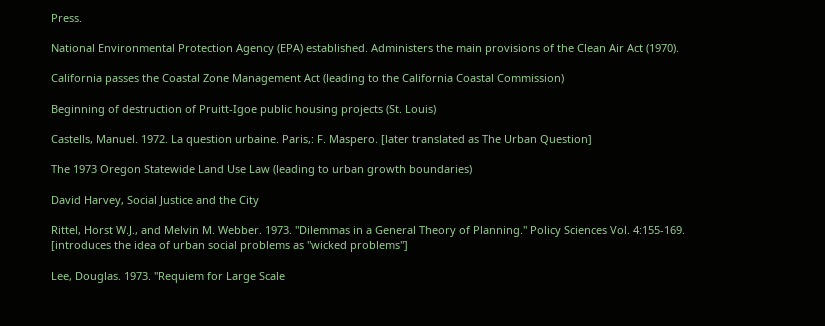Press.

National Environmental Protection Agency (EPA) established. Administers the main provisions of the Clean Air Act (1970).

California passes the Coastal Zone Management Act (leading to the California Coastal Commission)

Beginning of destruction of Pruitt-Igoe public housing projects (St. Louis)

Castells, Manuel. 1972. La question urbaine. Paris,: F. Maspero. [later translated as The Urban Question]

The 1973 Oregon Statewide Land Use Law (leading to urban growth boundaries)

David Harvey, Social Justice and the City

Rittel, Horst W.J., and Melvin M. Webber. 1973. "Dilemmas in a General Theory of Planning." Policy Sciences Vol. 4:155-169. [introduces the idea of urban social problems as "wicked problems"]

Lee, Douglas. 1973. "Requiem for Large Scale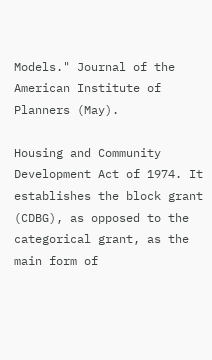Models." Journal of the American Institute of Planners (May).

Housing and Community Development Act of 1974. It establishes the block grant (CDBG), as opposed to the categorical grant, as the main form of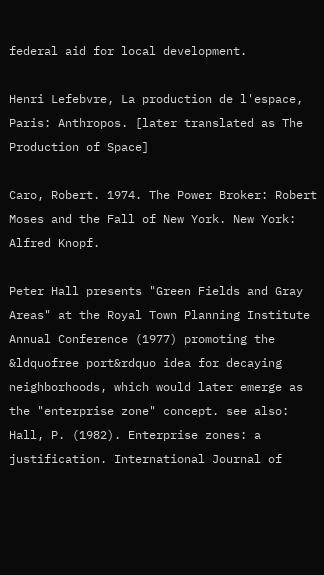federal aid for local development.

Henri Lefebvre, La production de l'espace, Paris: Anthropos. [later translated as The Production of Space]

Caro, Robert. 1974. The Power Broker: Robert Moses and the Fall of New York. New York: Alfred Knopf.

Peter Hall presents "Green Fields and Gray Areas" at the Royal Town Planning Institute Annual Conference (1977) promoting the &ldquofree port&rdquo idea for decaying neighborhoods, which would later emerge as the "enterprise zone" concept. see also: Hall, P. (1982). Enterprise zones: a justification. International Journal of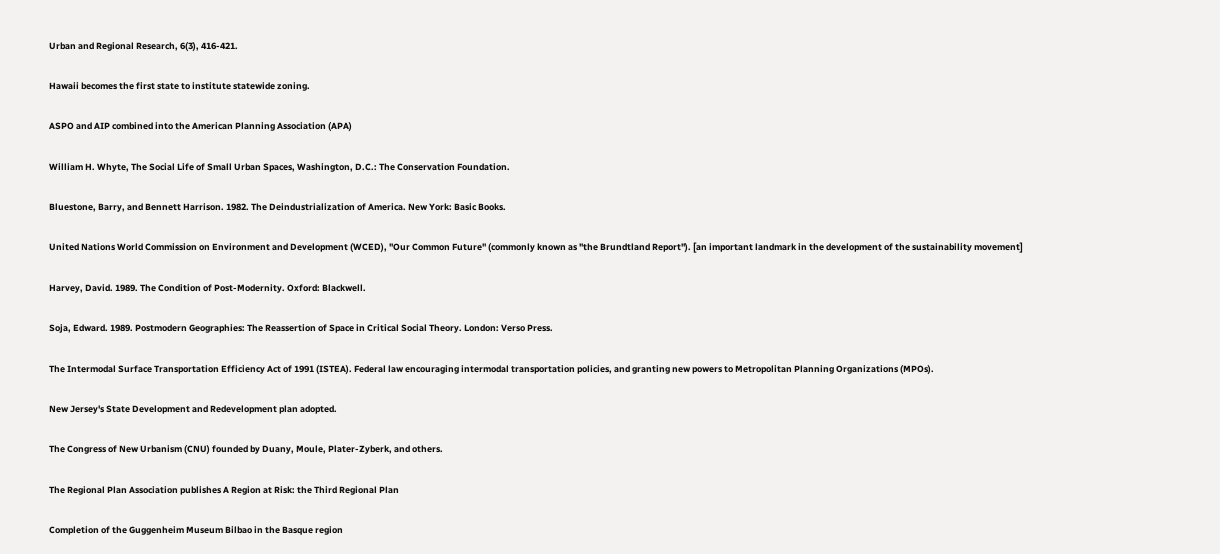Urban and Regional Research, 6(3), 416-421.

Hawaii becomes the first state to institute statewide zoning.

ASPO and AIP combined into the American Planning Association (APA)

William H. Whyte, The Social Life of Small Urban Spaces, Washington, D.C.: The Conservation Foundation.

Bluestone, Barry, and Bennett Harrison. 1982. The Deindustrialization of America. New York: Basic Books.

United Nations World Commission on Environment and Development (WCED), "Our Common Future" (commonly known as "the Brundtland Report"). [an important landmark in the development of the sustainability movement]

Harvey, David. 1989. The Condition of Post-Modernity. Oxford: Blackwell.

Soja, Edward. 1989. Postmodern Geographies: The Reassertion of Space in Critical Social Theory. London: Verso Press.

The Intermodal Surface Transportation Efficiency Act of 1991 (ISTEA). Federal law encouraging intermodal transportation policies, and granting new powers to Metropolitan Planning Organizations (MPOs).

New Jersey's State Development and Redevelopment plan adopted.

The Congress of New Urbanism (CNU) founded by Duany, Moule, Plater-Zyberk, and others.

The Regional Plan Association publishes A Region at Risk: the Third Regional Plan

Completion of the Guggenheim Museum Bilbao in the Basque region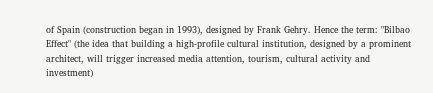of Spain (construction began in 1993), designed by Frank Gehry. Hence the term: "Bilbao Effect" (the idea that building a high-profile cultural institution, designed by a prominent architect, will trigger increased media attention, tourism, cultural activity and investment)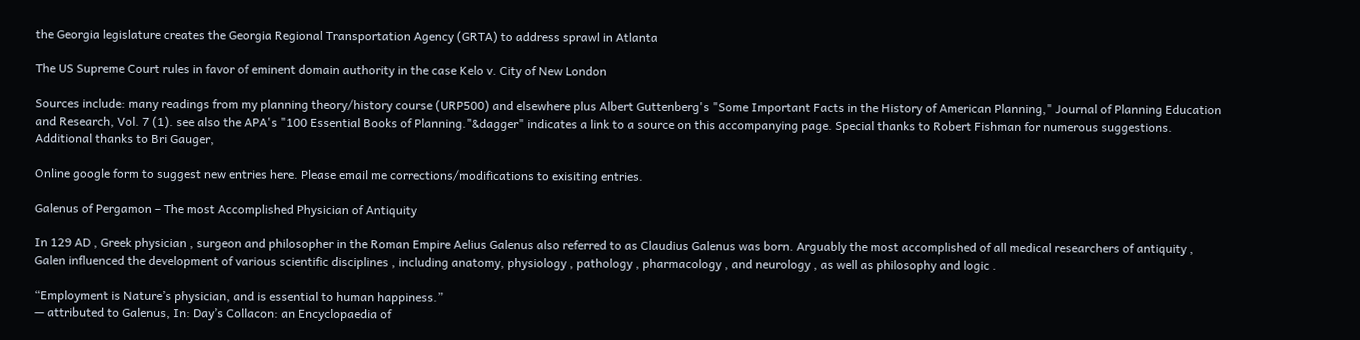the Georgia legislature creates the Georgia Regional Transportation Agency (GRTA) to address sprawl in Atlanta

The US Supreme Court rules in favor of eminent domain authority in the case Kelo v. City of New London

Sources include: many readings from my planning theory/history course (URP500) and elsewhere plus Albert Guttenberg's "Some Important Facts in the History of American Planning," Journal of Planning Education and Research, Vol. 7 (1). see also the APA's "100 Essential Books of Planning."&dagger" indicates a link to a source on this accompanying page. Special thanks to Robert Fishman for numerous suggestions. Additional thanks to Bri Gauger,

Online google form to suggest new entries here. Please email me corrections/modifications to exisiting entries.

Galenus of Pergamon – The most Accomplished Physician of Antiquity

In 129 AD , Greek physician , surgeon and philosopher in the Roman Empire Aelius Galenus also referred to as Claudius Galenus was born. Arguably the most accomplished of all medical researchers of antiquity , Galen influenced the development of various scientific disciplines , including anatomy, physiology , pathology , pharmacology , and neurology , as well as philosophy and logic .

“Employment is Nature’s physician, and is essential to human happiness.”
— attributed to Galenus, In: Day’s Collacon: an Encyclopaedia of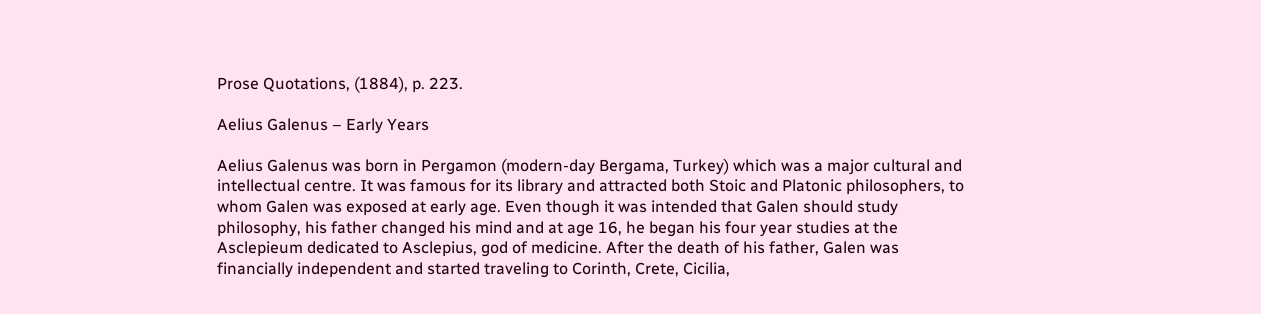Prose Quotations, (1884), p. 223.

Aelius Galenus – Early Years

Aelius Galenus was born in Pergamon (modern-day Bergama, Turkey) which was a major cultural and intellectual centre. It was famous for its library and attracted both Stoic and Platonic philosophers, to whom Galen was exposed at early age. Even though it was intended that Galen should study philosophy, his father changed his mind and at age 16, he began his four year studies at the Asclepieum dedicated to Asclepius, god of medicine. After the death of his father, Galen was financially independent and started traveling to Corinth, Crete, Cicilia,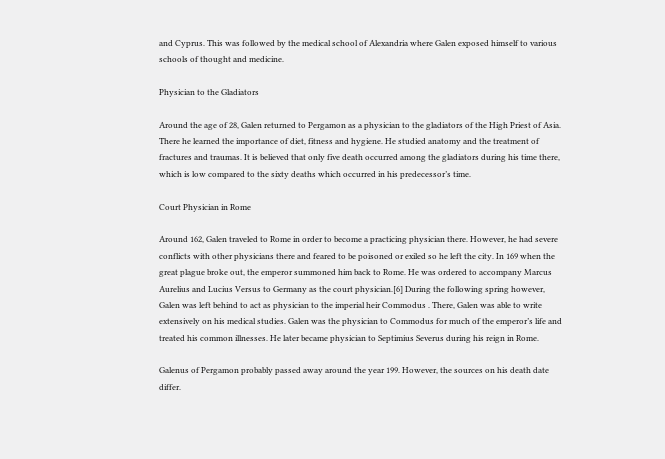and Cyprus. This was followed by the medical school of Alexandria where Galen exposed himself to various schools of thought and medicine.

Physician to the Gladiators

Around the age of 28, Galen returned to Pergamon as a physician to the gladiators of the High Priest of Asia. There he learned the importance of diet, fitness and hygiene. He studied anatomy and the treatment of fractures and traumas. It is believed that only five death occurred among the gladiators during his time there, which is low compared to the sixty deaths which occurred in his predecessor’s time.

Court Physician in Rome

Around 162, Galen traveled to Rome in order to become a practicing physician there. However, he had severe conflicts with other physicians there and feared to be poisoned or exiled so he left the city. In 169 when the great plague broke out, the emperor summoned him back to Rome. He was ordered to accompany Marcus Aurelius and Lucius Versus to Germany as the court physician.[6] During the following spring however, Galen was left behind to act as physician to the imperial heir Commodus . There, Galen was able to write extensively on his medical studies. Galen was the physician to Commodus for much of the emperor’s life and treated his common illnesses. He later became physician to Septimius Severus during his reign in Rome.

Galenus of Pergamon probably passed away around the year 199. However, the sources on his death date differ.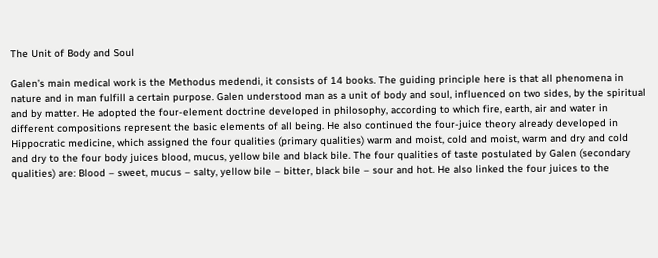The Unit of Body and Soul

Galen’s main medical work is the Methodus medendi, it consists of 14 books. The guiding principle here is that all phenomena in nature and in man fulfill a certain purpose. Galen understood man as a unit of body and soul, influenced on two sides, by the spiritual and by matter. He adopted the four-element doctrine developed in philosophy, according to which fire, earth, air and water in different compositions represent the basic elements of all being. He also continued the four-juice theory already developed in Hippocratic medicine, which assigned the four qualities (primary qualities) warm and moist, cold and moist, warm and dry and cold and dry to the four body juices blood, mucus, yellow bile and black bile. The four qualities of taste postulated by Galen (secondary qualities) are: Blood – sweet, mucus – salty, yellow bile – bitter, black bile – sour and hot. He also linked the four juices to the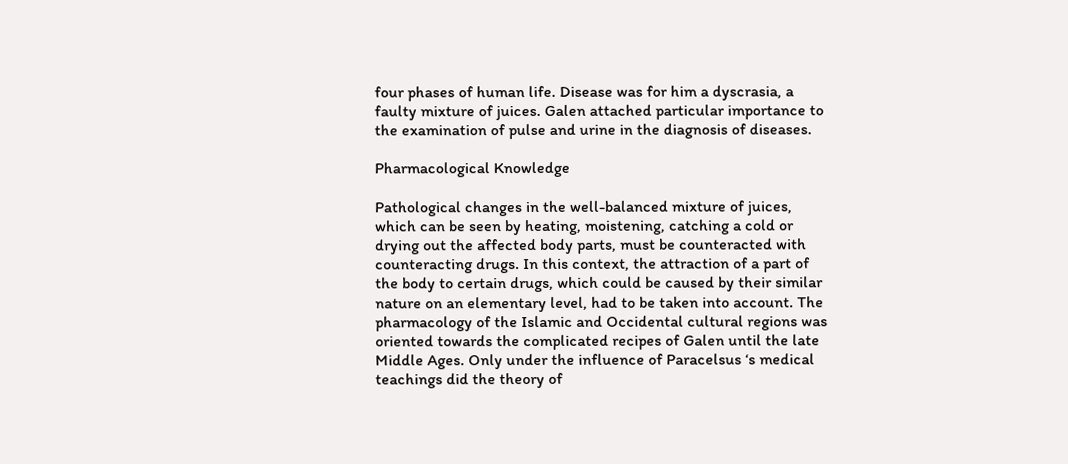four phases of human life. Disease was for him a dyscrasia, a faulty mixture of juices. Galen attached particular importance to the examination of pulse and urine in the diagnosis of diseases.

Pharmacological Knowledge

Pathological changes in the well-balanced mixture of juices, which can be seen by heating, moistening, catching a cold or drying out the affected body parts, must be counteracted with counteracting drugs. In this context, the attraction of a part of the body to certain drugs, which could be caused by their similar nature on an elementary level, had to be taken into account. The pharmacology of the Islamic and Occidental cultural regions was oriented towards the complicated recipes of Galen until the late Middle Ages. Only under the influence of Paracelsus ‘s medical teachings did the theory of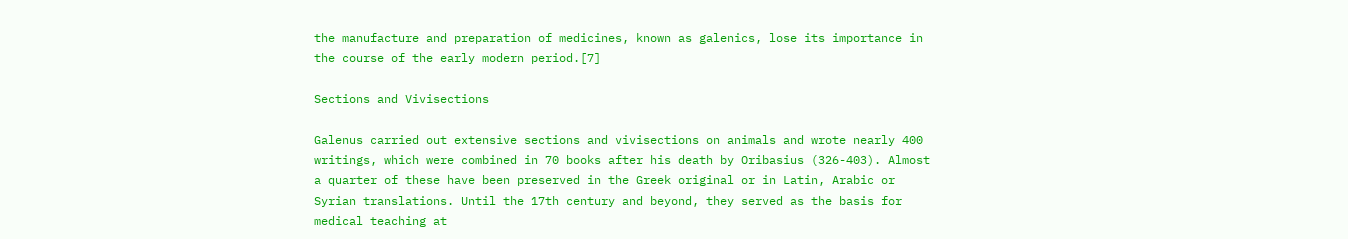the manufacture and preparation of medicines, known as galenics, lose its importance in the course of the early modern period.[7]

Sections and Vivisections

Galenus carried out extensive sections and vivisections on animals and wrote nearly 400 writings, which were combined in 70 books after his death by Oribasius (326-403). Almost a quarter of these have been preserved in the Greek original or in Latin, Arabic or Syrian translations. Until the 17th century and beyond, they served as the basis for medical teaching at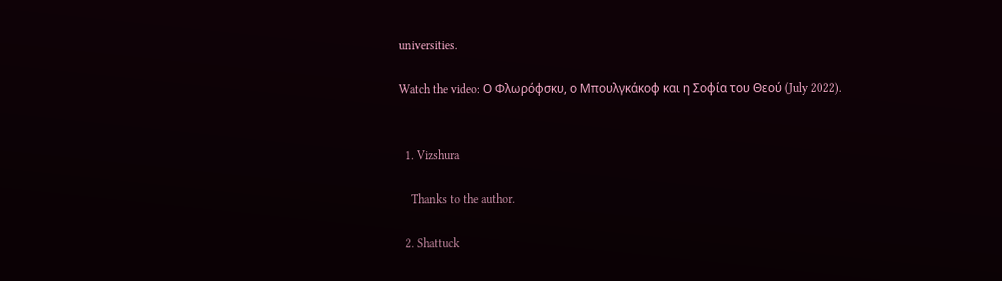universities.

Watch the video: Ο Φλωρόφσκυ, ο Μπουλγκάκοφ και η Σοφία του Θεού (July 2022).


  1. Vizshura

    Thanks to the author.

  2. Shattuck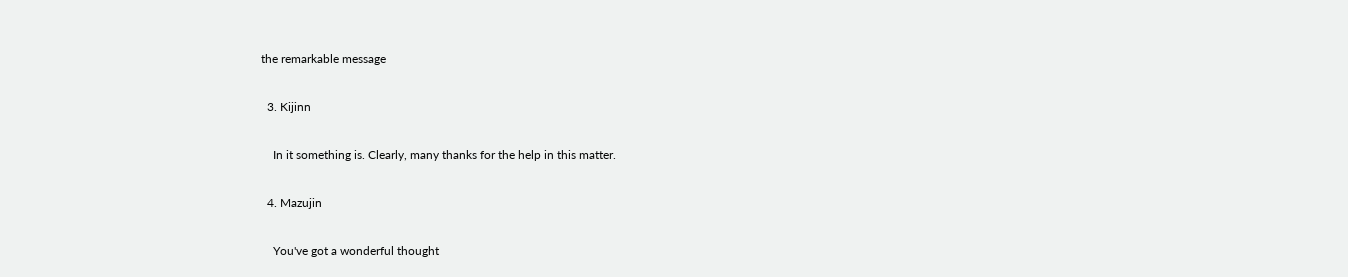the remarkable message

  3. Kijinn

    In it something is. Clearly, many thanks for the help in this matter.

  4. Mazujin

    You've got a wonderful thought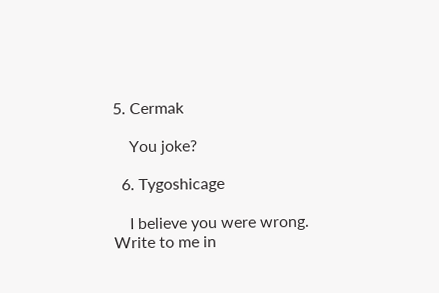5. Cermak

    You joke?

  6. Tygoshicage

    I believe you were wrong. Write to me in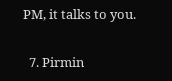PM, it talks to you.

  7. Pirmin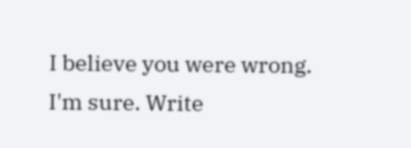I believe you were wrong. I'm sure. Write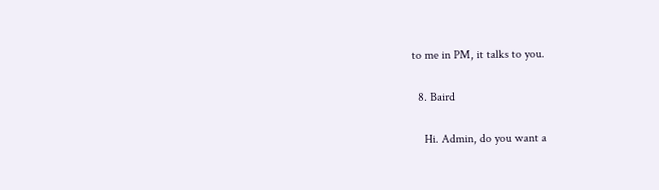to me in PM, it talks to you.

  8. Baird

    Hi. Admin, do you want a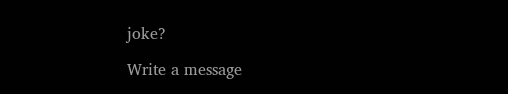joke?

Write a message